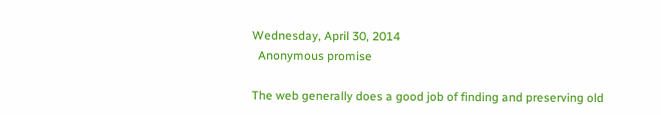Wednesday, April 30, 2014
  Anonymous promise

The web generally does a good job of finding and preserving old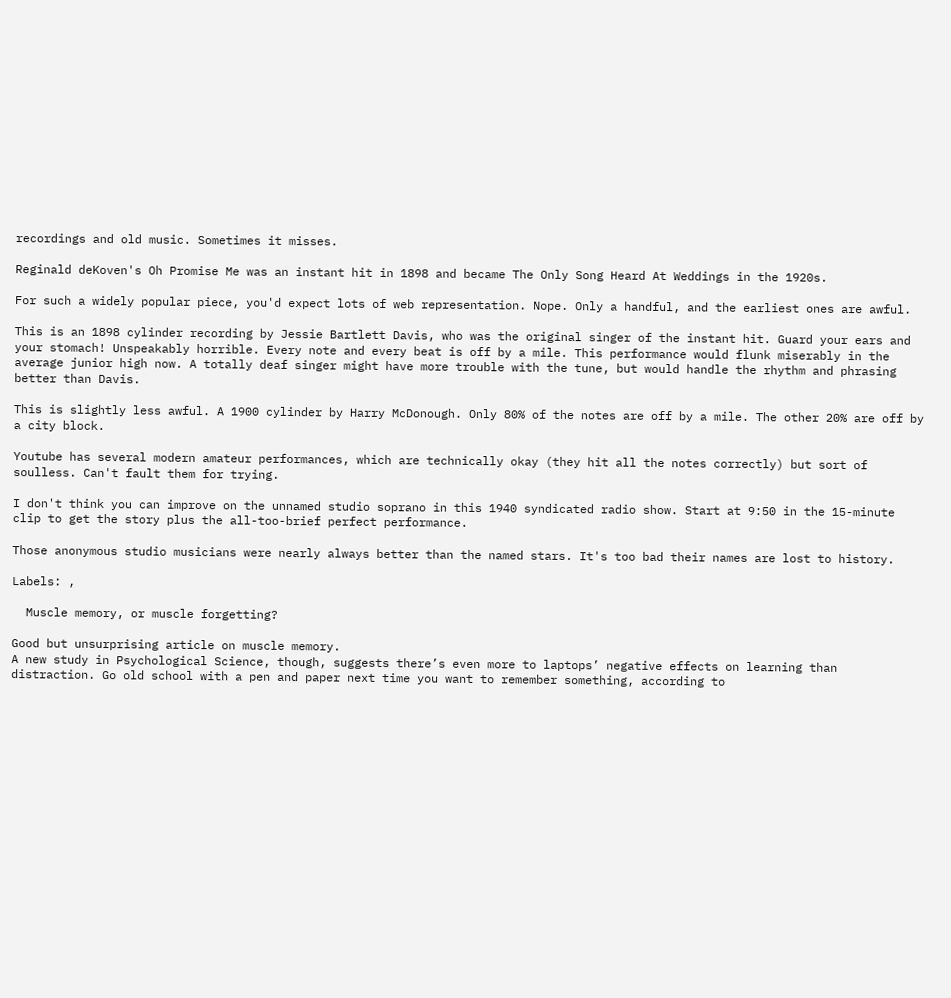recordings and old music. Sometimes it misses.

Reginald deKoven's Oh Promise Me was an instant hit in 1898 and became The Only Song Heard At Weddings in the 1920s.

For such a widely popular piece, you'd expect lots of web representation. Nope. Only a handful, and the earliest ones are awful.

This is an 1898 cylinder recording by Jessie Bartlett Davis, who was the original singer of the instant hit. Guard your ears and your stomach! Unspeakably horrible. Every note and every beat is off by a mile. This performance would flunk miserably in the average junior high now. A totally deaf singer might have more trouble with the tune, but would handle the rhythm and phrasing better than Davis.

This is slightly less awful. A 1900 cylinder by Harry McDonough. Only 80% of the notes are off by a mile. The other 20% are off by a city block.

Youtube has several modern amateur performances, which are technically okay (they hit all the notes correctly) but sort of soulless. Can't fault them for trying.

I don't think you can improve on the unnamed studio soprano in this 1940 syndicated radio show. Start at 9:50 in the 15-minute clip to get the story plus the all-too-brief perfect performance.

Those anonymous studio musicians were nearly always better than the named stars. It's too bad their names are lost to history.

Labels: ,

  Muscle memory, or muscle forgetting?

Good but unsurprising article on muscle memory.
A new study in Psychological Science, though, suggests there’s even more to laptops’ negative effects on learning than distraction. Go old school with a pen and paper next time you want to remember something, according to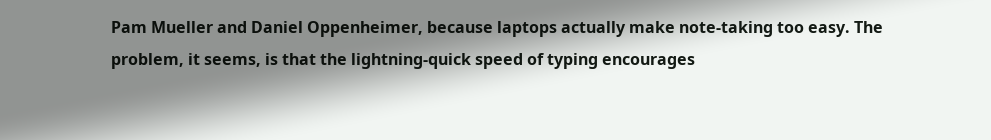Pam Mueller and Daniel Oppenheimer, because laptops actually make note-taking too easy. The problem, it seems, is that the lightning-quick speed of typing encourages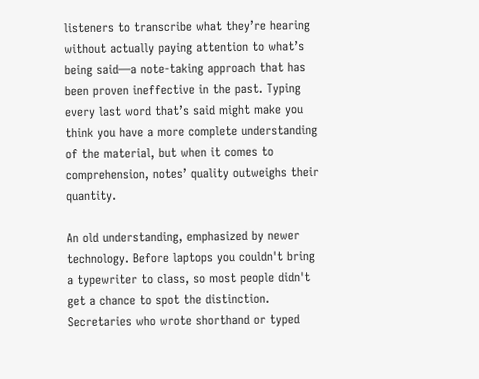listeners to transcribe what they’re hearing without actually paying attention to what’s being said—a note-taking approach that has been proven ineffective in the past. Typing every last word that’s said might make you think you have a more complete understanding of the material, but when it comes to comprehension, notes’ quality outweighs their quantity.

An old understanding, emphasized by newer technology. Before laptops you couldn't bring a typewriter to class, so most people didn't get a chance to spot the distinction. Secretaries who wrote shorthand or typed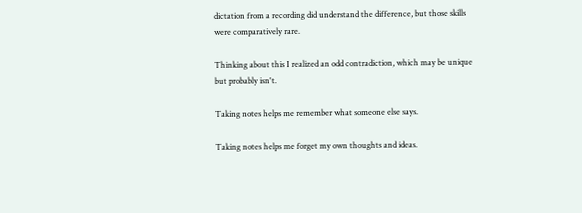dictation from a recording did understand the difference, but those skills were comparatively rare.

Thinking about this I realized an odd contradiction, which may be unique but probably isn't.

Taking notes helps me remember what someone else says.

Taking notes helps me forget my own thoughts and ideas.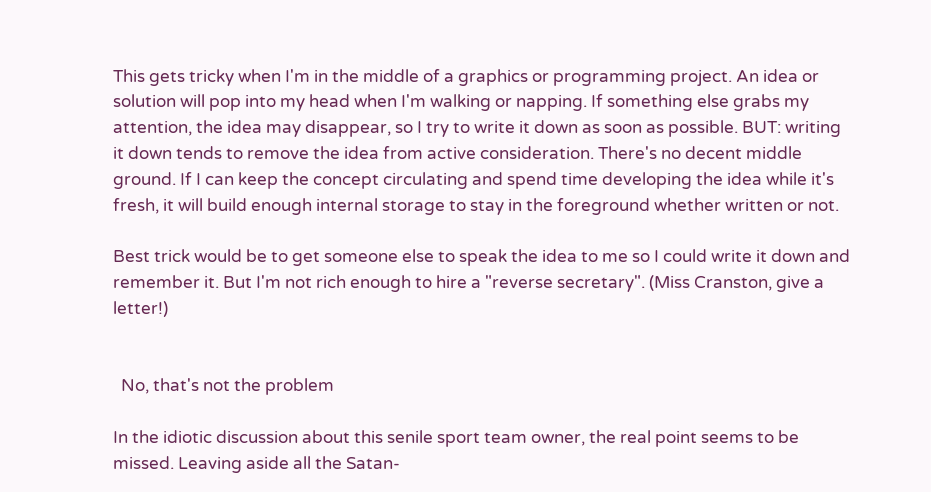This gets tricky when I'm in the middle of a graphics or programming project. An idea or solution will pop into my head when I'm walking or napping. If something else grabs my attention, the idea may disappear, so I try to write it down as soon as possible. BUT: writing it down tends to remove the idea from active consideration. There's no decent middle ground. If I can keep the concept circulating and spend time developing the idea while it's fresh, it will build enough internal storage to stay in the foreground whether written or not.

Best trick would be to get someone else to speak the idea to me so I could write it down and remember it. But I'm not rich enough to hire a "reverse secretary". (Miss Cranston, give a letter!)


  No, that's not the problem

In the idiotic discussion about this senile sport team owner, the real point seems to be missed. Leaving aside all the Satan-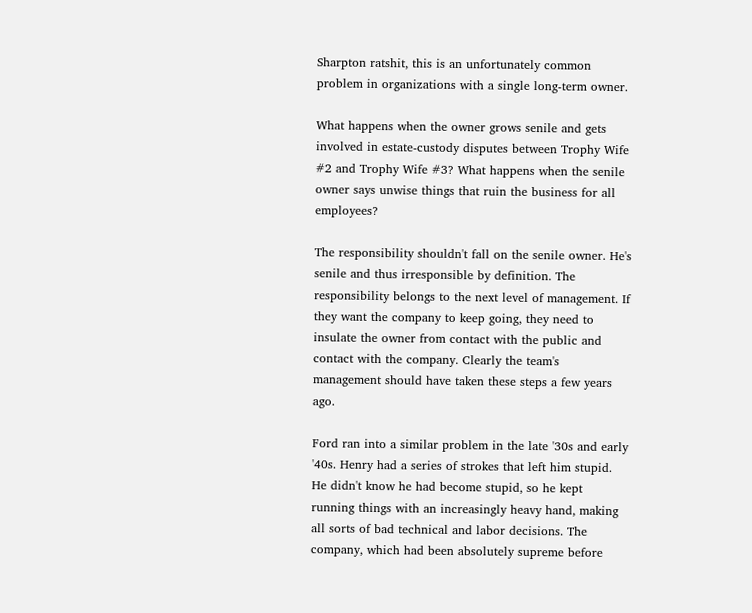Sharpton ratshit, this is an unfortunately common problem in organizations with a single long-term owner.

What happens when the owner grows senile and gets involved in estate-custody disputes between Trophy Wife #2 and Trophy Wife #3? What happens when the senile owner says unwise things that ruin the business for all employees?

The responsibility shouldn't fall on the senile owner. He's senile and thus irresponsible by definition. The responsibility belongs to the next level of management. If they want the company to keep going, they need to insulate the owner from contact with the public and contact with the company. Clearly the team's management should have taken these steps a few years ago.

Ford ran into a similar problem in the late '30s and early '40s. Henry had a series of strokes that left him stupid. He didn't know he had become stupid, so he kept running things with an increasingly heavy hand, making all sorts of bad technical and labor decisions. The company, which had been absolutely supreme before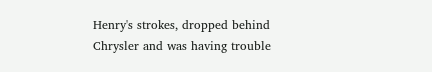Henry's strokes, dropped behind Chrysler and was having trouble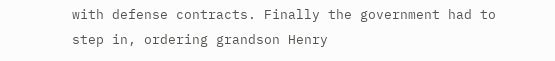with defense contracts. Finally the government had to step in, ordering grandson Henry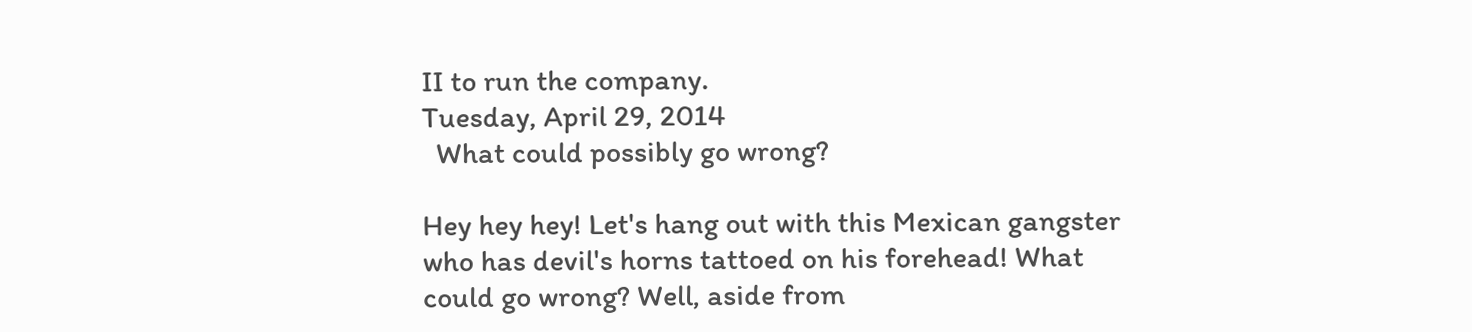II to run the company.
Tuesday, April 29, 2014
  What could possibly go wrong?

Hey hey hey! Let's hang out with this Mexican gangster who has devil's horns tattoed on his forehead! What could go wrong? Well, aside from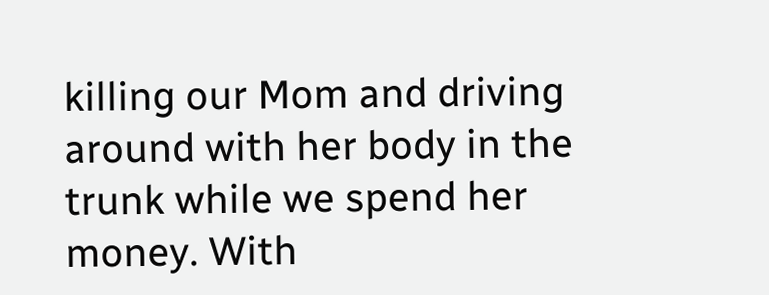killing our Mom and driving around with her body in the trunk while we spend her money. With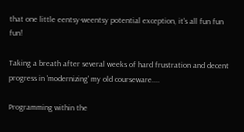that one little eentsy-weentsy potential exception, it's all fun fun fun!

Taking a breath after several weeks of hard frustration and decent progress in 'modernizing' my old courseware....

Programming within the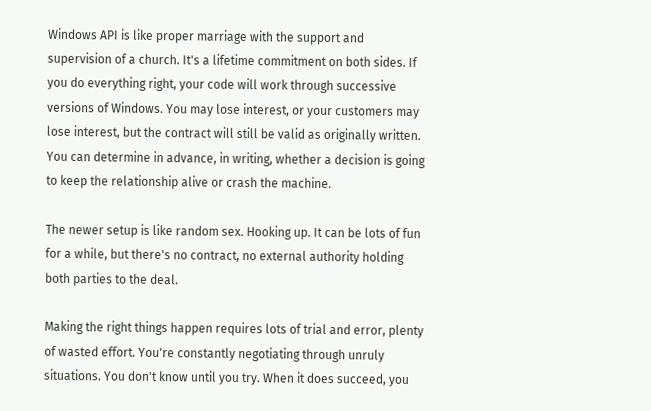Windows API is like proper marriage with the support and supervision of a church. It's a lifetime commitment on both sides. If you do everything right, your code will work through successive versions of Windows. You may lose interest, or your customers may lose interest, but the contract will still be valid as originally written. You can determine in advance, in writing, whether a decision is going to keep the relationship alive or crash the machine.

The newer setup is like random sex. Hooking up. It can be lots of fun for a while, but there's no contract, no external authority holding both parties to the deal.

Making the right things happen requires lots of trial and error, plenty of wasted effort. You're constantly negotiating through unruly situations. You don't know until you try. When it does succeed, you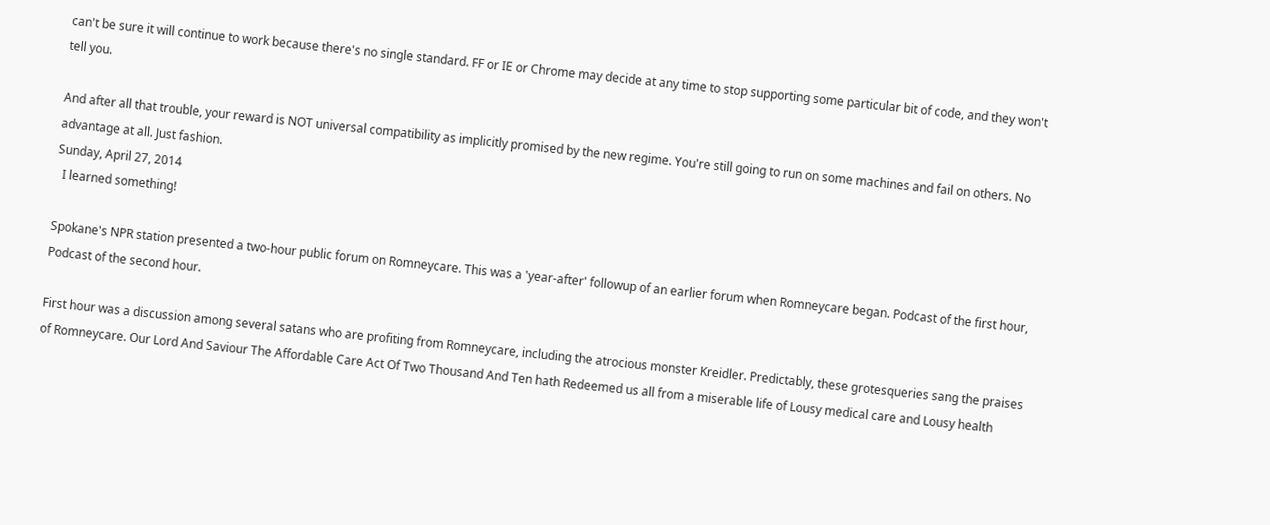can't be sure it will continue to work because there's no single standard. FF or IE or Chrome may decide at any time to stop supporting some particular bit of code, and they won't tell you.

And after all that trouble, your reward is NOT universal compatibility as implicitly promised by the new regime. You're still going to run on some machines and fail on others. No advantage at all. Just fashion.
Sunday, April 27, 2014
  I learned something!

Spokane's NPR station presented a two-hour public forum on Romneycare. This was a 'year-after' followup of an earlier forum when Romneycare began. Podcast of the first hour, Podcast of the second hour.

First hour was a discussion among several satans who are profiting from Romneycare, including the atrocious monster Kreidler. Predictably, these grotesqueries sang the praises of Romneycare. Our Lord And Saviour The Affordable Care Act Of Two Thousand And Ten hath Redeemed us all from a miserable life of Lousy medical care and Lousy health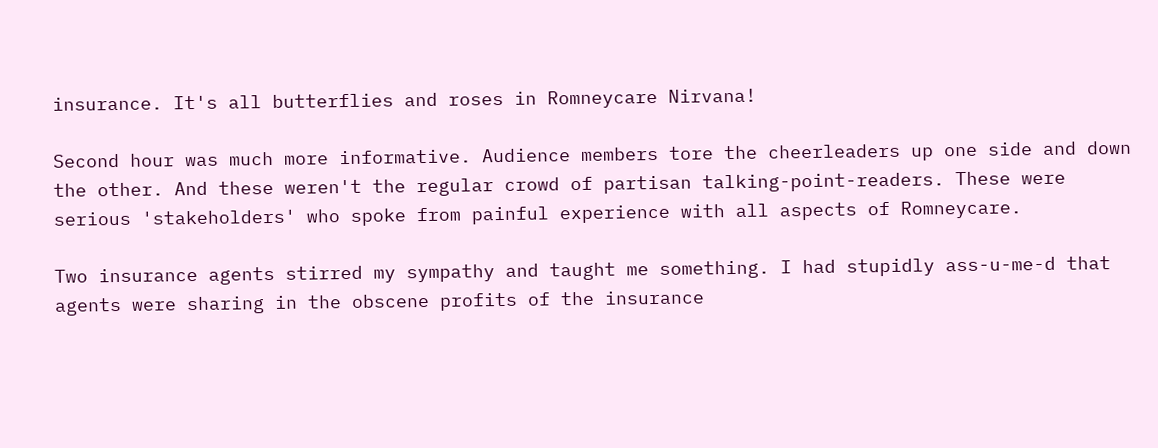insurance. It's all butterflies and roses in Romneycare Nirvana!

Second hour was much more informative. Audience members tore the cheerleaders up one side and down the other. And these weren't the regular crowd of partisan talking-point-readers. These were serious 'stakeholders' who spoke from painful experience with all aspects of Romneycare.

Two insurance agents stirred my sympathy and taught me something. I had stupidly ass-u-me-d that agents were sharing in the obscene profits of the insurance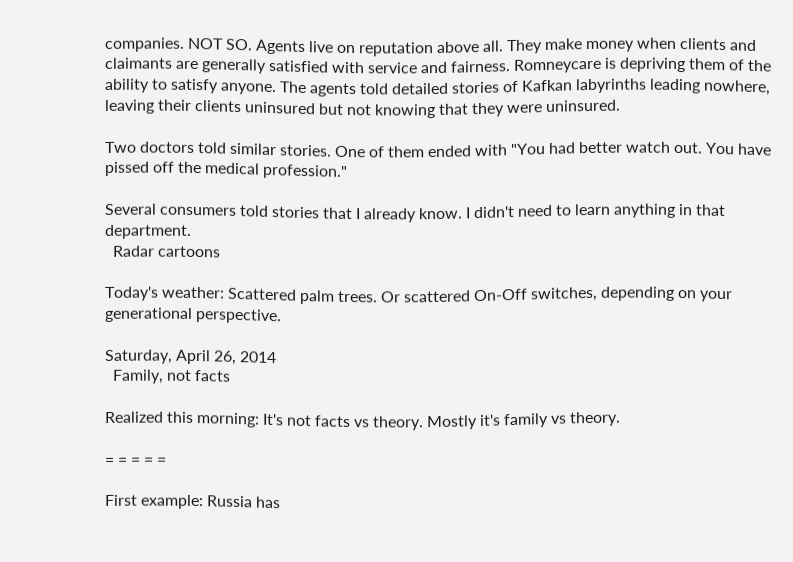companies. NOT SO. Agents live on reputation above all. They make money when clients and claimants are generally satisfied with service and fairness. Romneycare is depriving them of the ability to satisfy anyone. The agents told detailed stories of Kafkan labyrinths leading nowhere, leaving their clients uninsured but not knowing that they were uninsured.

Two doctors told similar stories. One of them ended with "You had better watch out. You have pissed off the medical profession."

Several consumers told stories that I already know. I didn't need to learn anything in that department.
  Radar cartoons

Today's weather: Scattered palm trees. Or scattered On-Off switches, depending on your generational perspective.

Saturday, April 26, 2014
  Family, not facts

Realized this morning: It's not facts vs theory. Mostly it's family vs theory.

= = = = =

First example: Russia has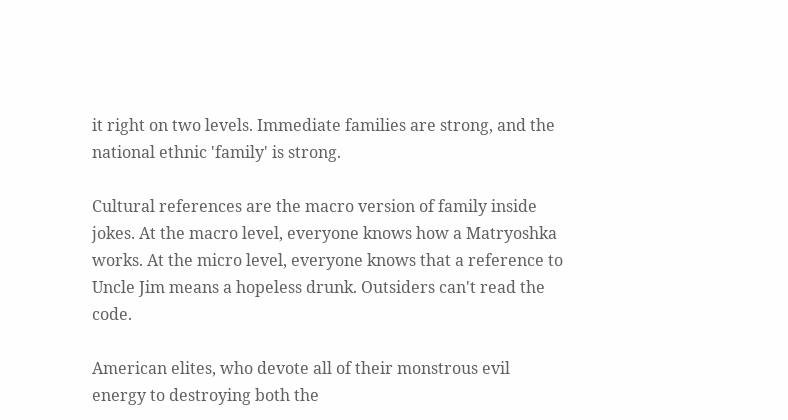it right on two levels. Immediate families are strong, and the national ethnic 'family' is strong.

Cultural references are the macro version of family inside jokes. At the macro level, everyone knows how a Matryoshka works. At the micro level, everyone knows that a reference to Uncle Jim means a hopeless drunk. Outsiders can't read the code.

American elites, who devote all of their monstrous evil energy to destroying both the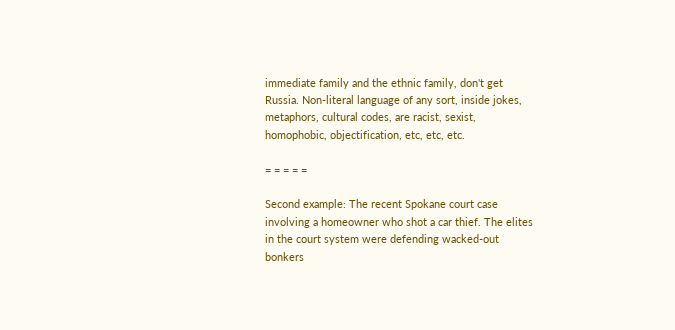immediate family and the ethnic family, don't get Russia. Non-literal language of any sort, inside jokes, metaphors, cultural codes, are racist, sexist, homophobic, objectification, etc, etc, etc.

= = = = =

Second example: The recent Spokane court case involving a homeowner who shot a car thief. The elites in the court system were defending wacked-out bonkers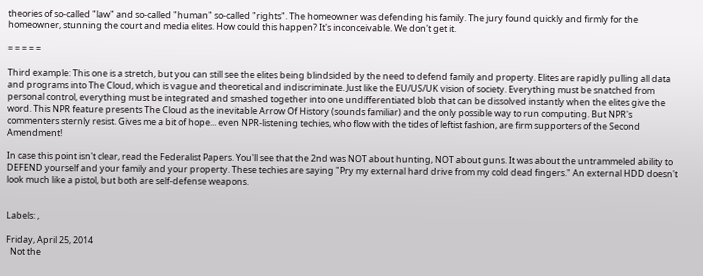theories of so-called "law" and so-called "human" so-called "rights". The homeowner was defending his family. The jury found quickly and firmly for the homeowner, stunning the court and media elites. How could this happen? It's inconceivable. We don't get it.

= = = = =

Third example: This one is a stretch, but you can still see the elites being blindsided by the need to defend family and property. Elites are rapidly pulling all data and programs into The Cloud, which is vague and theoretical and indiscriminate. Just like the EU/US/UK vision of society. Everything must be snatched from personal control, everything must be integrated and smashed together into one undifferentiated blob that can be dissolved instantly when the elites give the word. This NPR feature presents The Cloud as the inevitable Arrow Of History (sounds familiar) and the only possible way to run computing. But NPR's commenters sternly resist. Gives me a bit of hope... even NPR-listening techies, who flow with the tides of leftist fashion, are firm supporters of the Second Amendment!

In case this point isn't clear, read the Federalist Papers. You'll see that the 2nd was NOT about hunting, NOT about guns. It was about the untrammeled ability to DEFEND yourself and your family and your property. These techies are saying "Pry my external hard drive from my cold dead fingers." An external HDD doesn't look much like a pistol, but both are self-defense weapons.


Labels: ,

Friday, April 25, 2014
  Not the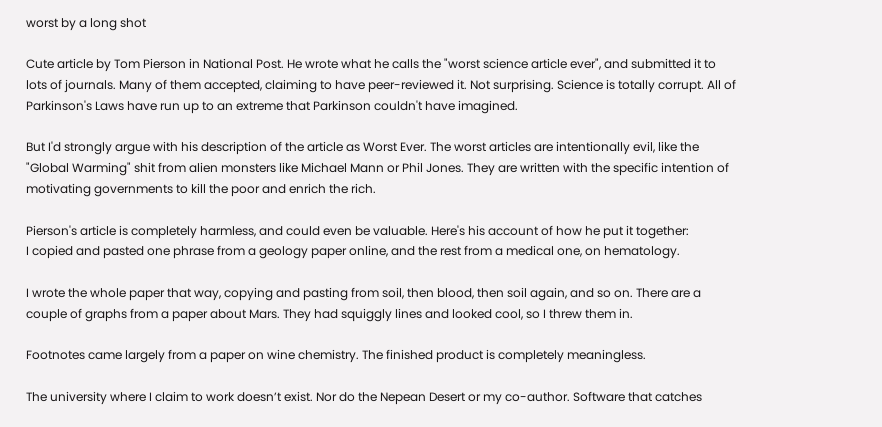worst by a long shot

Cute article by Tom Pierson in National Post. He wrote what he calls the "worst science article ever", and submitted it to lots of journals. Many of them accepted, claiming to have peer-reviewed it. Not surprising. Science is totally corrupt. All of Parkinson's Laws have run up to an extreme that Parkinson couldn't have imagined.

But I'd strongly argue with his description of the article as Worst Ever. The worst articles are intentionally evil, like the "Global Warming" shit from alien monsters like Michael Mann or Phil Jones. They are written with the specific intention of motivating governments to kill the poor and enrich the rich.

Pierson's article is completely harmless, and could even be valuable. Here's his account of how he put it together:
I copied and pasted one phrase from a geology paper online, and the rest from a medical one, on hematology.

I wrote the whole paper that way, copying and pasting from soil, then blood, then soil again, and so on. There are a couple of graphs from a paper about Mars. They had squiggly lines and looked cool, so I threw them in.

Footnotes came largely from a paper on wine chemistry. The finished product is completely meaningless.

The university where I claim to work doesn’t exist. Nor do the Nepean Desert or my co-author. Software that catches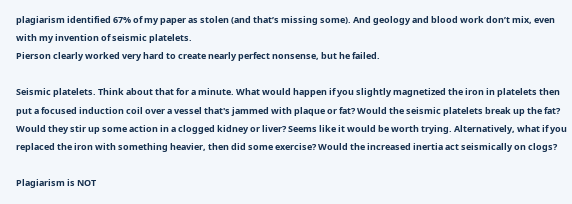plagiarism identified 67% of my paper as stolen (and that’s missing some). And geology and blood work don’t mix, even with my invention of seismic platelets.
Pierson clearly worked very hard to create nearly perfect nonsense, but he failed.

Seismic platelets. Think about that for a minute. What would happen if you slightly magnetized the iron in platelets then put a focused induction coil over a vessel that's jammed with plaque or fat? Would the seismic platelets break up the fat? Would they stir up some action in a clogged kidney or liver? Seems like it would be worth trying. Alternatively, what if you replaced the iron with something heavier, then did some exercise? Would the increased inertia act seismically on clogs?

Plagiarism is NOT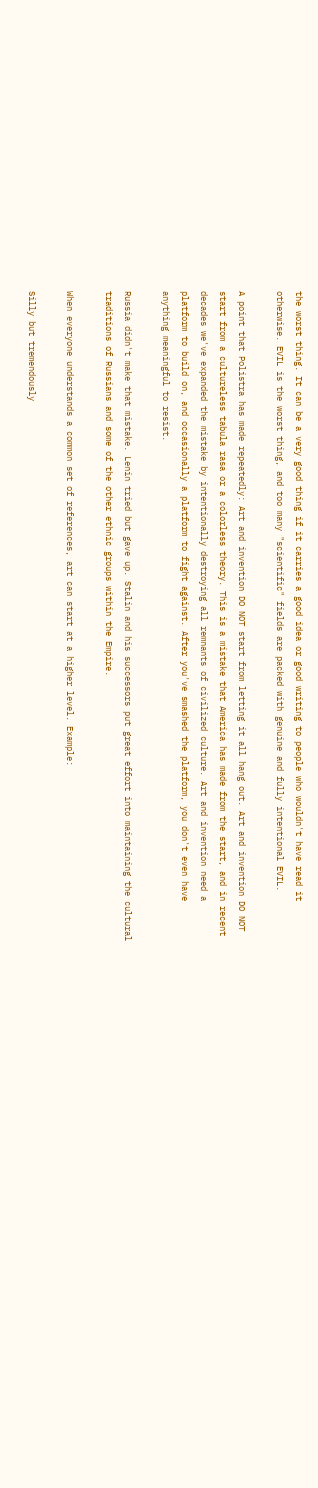the worst thing. It can be a very good thing if it carries a good idea or good writing to people who wouldn't have read it otherwise. EVIL is the worst thing, and too many "scientific" fields are packed with genuine and fully intentional EVIL.

A point that Polistra has made repeatedly: Art and invention DO NOT start from letting it all hang out. Art and invention DO NOT start from a cultureless tabula rasa or a colorless theory. This is a mistake that America has made from the start, and in recent decades we've expanded the mistake by intentionally destroying all remnants of civilized culture. Art and invention need a platform to build on, and occasionally a platform to fight against. After you've smashed the platform, you don't even have anything meaningful to resist.

Russia didn't make that mistake. Lenin tried but gave up. Stalin and his successors put great effort into maintaining the cultural traditions of Russians and some of the other ethnic groups within the Empire.

When everyone understands a common set of references, art can start at a higher level. Example:

Silly but tremendously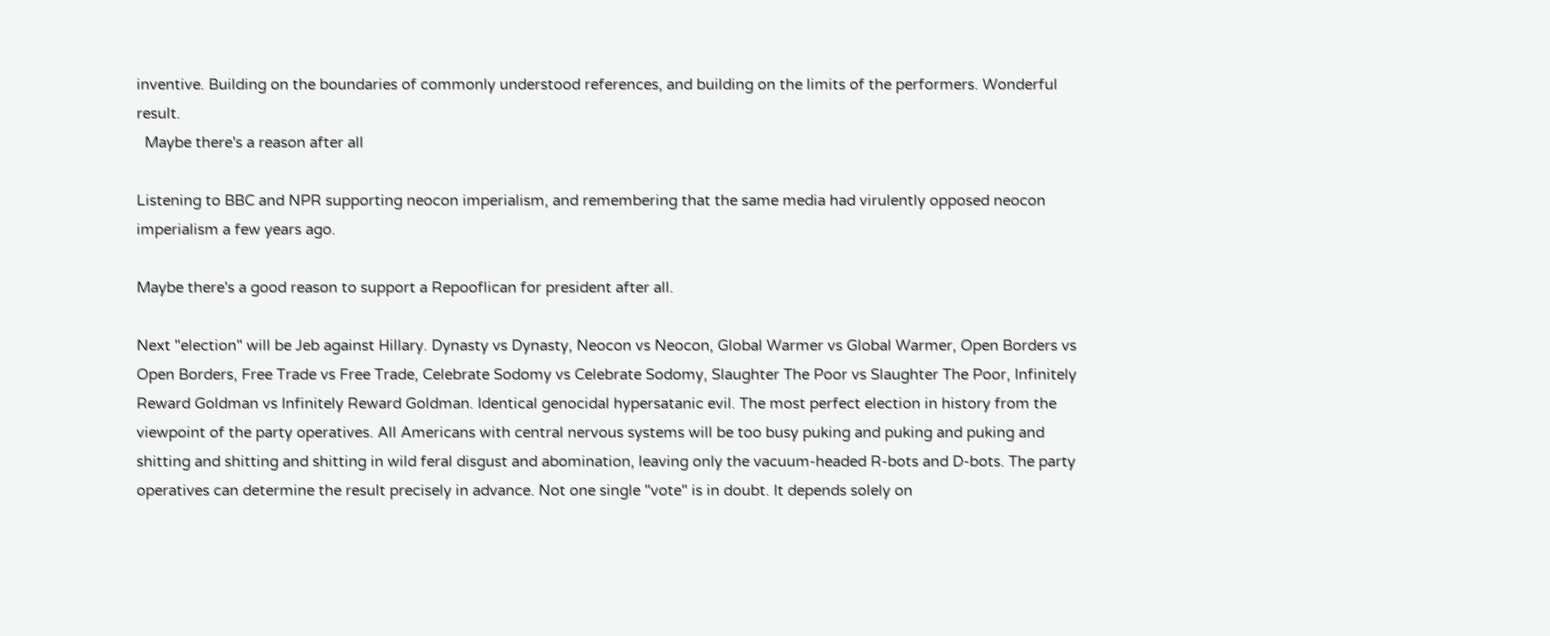inventive. Building on the boundaries of commonly understood references, and building on the limits of the performers. Wonderful result.
  Maybe there's a reason after all

Listening to BBC and NPR supporting neocon imperialism, and remembering that the same media had virulently opposed neocon imperialism a few years ago.

Maybe there's a good reason to support a Repooflican for president after all.

Next "election" will be Jeb against Hillary. Dynasty vs Dynasty, Neocon vs Neocon, Global Warmer vs Global Warmer, Open Borders vs Open Borders, Free Trade vs Free Trade, Celebrate Sodomy vs Celebrate Sodomy, Slaughter The Poor vs Slaughter The Poor, Infinitely Reward Goldman vs Infinitely Reward Goldman. Identical genocidal hypersatanic evil. The most perfect election in history from the viewpoint of the party operatives. All Americans with central nervous systems will be too busy puking and puking and puking and shitting and shitting and shitting in wild feral disgust and abomination, leaving only the vacuum-headed R-bots and D-bots. The party operatives can determine the result precisely in advance. Not one single "vote" is in doubt. It depends solely on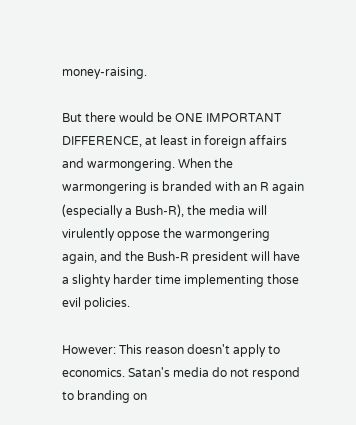money-raising.

But there would be ONE IMPORTANT DIFFERENCE, at least in foreign affairs and warmongering. When the warmongering is branded with an R again (especially a Bush-R), the media will virulently oppose the warmongering again, and the Bush-R president will have a slighty harder time implementing those evil policies.

However: This reason doesn't apply to economics. Satan's media do not respond to branding on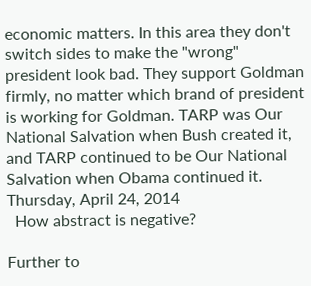economic matters. In this area they don't switch sides to make the "wrong" president look bad. They support Goldman firmly, no matter which brand of president is working for Goldman. TARP was Our National Salvation when Bush created it, and TARP continued to be Our National Salvation when Obama continued it.
Thursday, April 24, 2014
  How abstract is negative?

Further to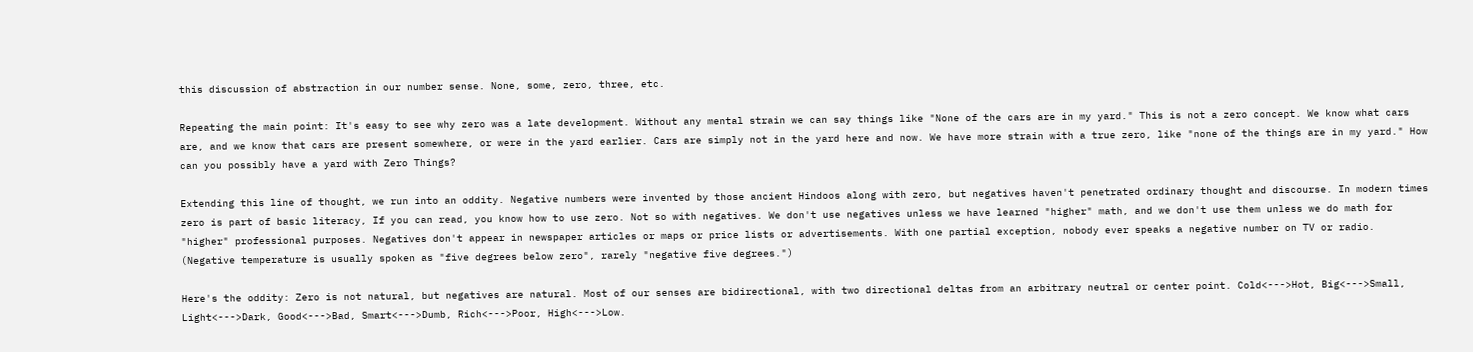this discussion of abstraction in our number sense. None, some, zero, three, etc.

Repeating the main point: It's easy to see why zero was a late development. Without any mental strain we can say things like "None of the cars are in my yard." This is not a zero concept. We know what cars are, and we know that cars are present somewhere, or were in the yard earlier. Cars are simply not in the yard here and now. We have more strain with a true zero, like "none of the things are in my yard." How can you possibly have a yard with Zero Things?

Extending this line of thought, we run into an oddity. Negative numbers were invented by those ancient Hindoos along with zero, but negatives haven't penetrated ordinary thought and discourse. In modern times zero is part of basic literacy, If you can read, you know how to use zero. Not so with negatives. We don't use negatives unless we have learned "higher" math, and we don't use them unless we do math for "higher" professional purposes. Negatives don't appear in newspaper articles or maps or price lists or advertisements. With one partial exception, nobody ever speaks a negative number on TV or radio. (Negative temperature is usually spoken as "five degrees below zero", rarely "negative five degrees.")

Here's the oddity: Zero is not natural, but negatives are natural. Most of our senses are bidirectional, with two directional deltas from an arbitrary neutral or center point. Cold<--->Hot, Big<--->Small, Light<--->Dark, Good<--->Bad, Smart<--->Dumb, Rich<--->Poor, High<--->Low.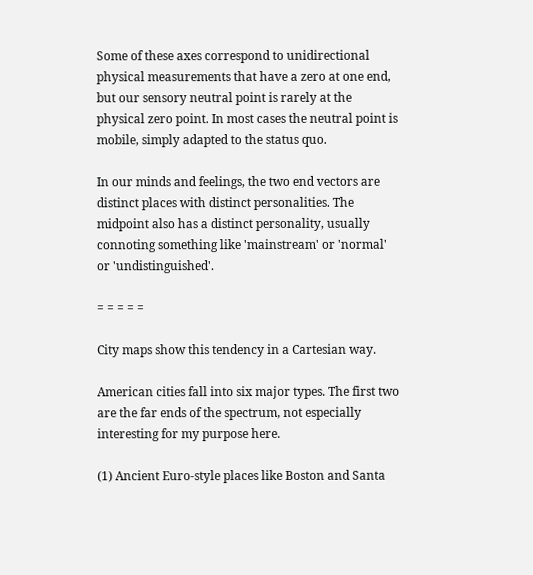Some of these axes correspond to unidirectional physical measurements that have a zero at one end, but our sensory neutral point is rarely at the physical zero point. In most cases the neutral point is mobile, simply adapted to the status quo.

In our minds and feelings, the two end vectors are distinct places with distinct personalities. The midpoint also has a distinct personality, usually connoting something like 'mainstream' or 'normal' or 'undistinguished'.

= = = = =

City maps show this tendency in a Cartesian way.

American cities fall into six major types. The first two are the far ends of the spectrum, not especially interesting for my purpose here.

(1) Ancient Euro-style places like Boston and Santa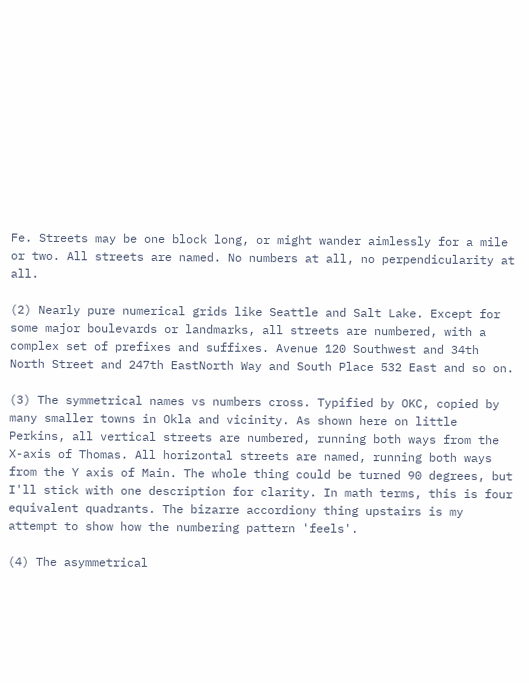Fe. Streets may be one block long, or might wander aimlessly for a mile or two. All streets are named. No numbers at all, no perpendicularity at all.

(2) Nearly pure numerical grids like Seattle and Salt Lake. Except for some major boulevards or landmarks, all streets are numbered, with a complex set of prefixes and suffixes. Avenue 120 Southwest and 34th North Street and 247th EastNorth Way and South Place 532 East and so on.

(3) The symmetrical names vs numbers cross. Typified by OKC, copied by many smaller towns in Okla and vicinity. As shown here on little Perkins, all vertical streets are numbered, running both ways from the X-axis of Thomas. All horizontal streets are named, running both ways from the Y axis of Main. The whole thing could be turned 90 degrees, but I'll stick with one description for clarity. In math terms, this is four equivalent quadrants. The bizarre accordiony thing upstairs is my attempt to show how the numbering pattern 'feels'.

(4) The asymmetrical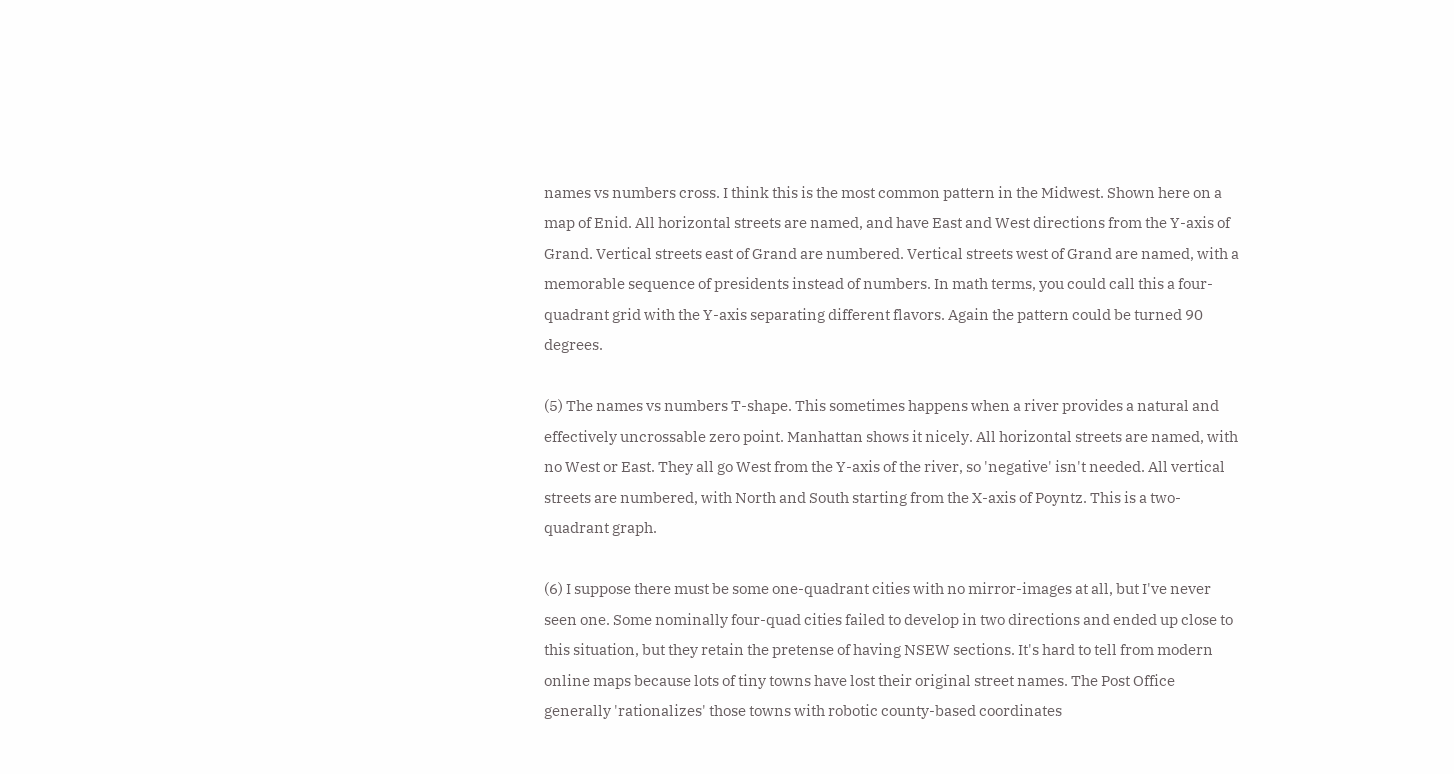names vs numbers cross. I think this is the most common pattern in the Midwest. Shown here on a map of Enid. All horizontal streets are named, and have East and West directions from the Y-axis of Grand. Vertical streets east of Grand are numbered. Vertical streets west of Grand are named, with a memorable sequence of presidents instead of numbers. In math terms, you could call this a four-quadrant grid with the Y-axis separating different flavors. Again the pattern could be turned 90 degrees.

(5) The names vs numbers T-shape. This sometimes happens when a river provides a natural and effectively uncrossable zero point. Manhattan shows it nicely. All horizontal streets are named, with no West or East. They all go West from the Y-axis of the river, so 'negative' isn't needed. All vertical streets are numbered, with North and South starting from the X-axis of Poyntz. This is a two-quadrant graph.

(6) I suppose there must be some one-quadrant cities with no mirror-images at all, but I've never seen one. Some nominally four-quad cities failed to develop in two directions and ended up close to this situation, but they retain the pretense of having NSEW sections. It's hard to tell from modern online maps because lots of tiny towns have lost their original street names. The Post Office generally 'rationalizes' those towns with robotic county-based coordinates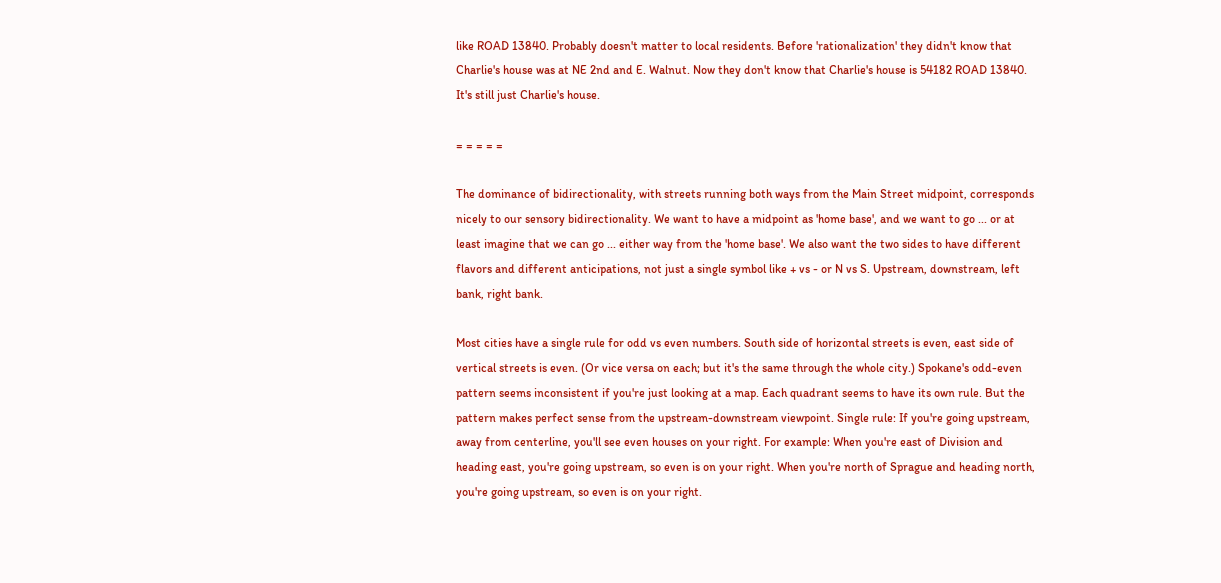like ROAD 13840. Probably doesn't matter to local residents. Before 'rationalization' they didn't know that Charlie's house was at NE 2nd and E. Walnut. Now they don't know that Charlie's house is 54182 ROAD 13840. It's still just Charlie's house.

= = = = =

The dominance of bidirectionality, with streets running both ways from the Main Street midpoint, corresponds nicely to our sensory bidirectionality. We want to have a midpoint as 'home base', and we want to go ... or at least imagine that we can go ... either way from the 'home base'. We also want the two sides to have different flavors and different anticipations, not just a single symbol like + vs - or N vs S. Upstream, downstream, left bank, right bank.

Most cities have a single rule for odd vs even numbers. South side of horizontal streets is even, east side of vertical streets is even. (Or vice versa on each; but it's the same through the whole city.) Spokane's odd-even pattern seems inconsistent if you're just looking at a map. Each quadrant seems to have its own rule. But the pattern makes perfect sense from the upstream-downstream viewpoint. Single rule: If you're going upstream, away from centerline, you'll see even houses on your right. For example: When you're east of Division and heading east, you're going upstream, so even is on your right. When you're north of Sprague and heading north, you're going upstream, so even is on your right.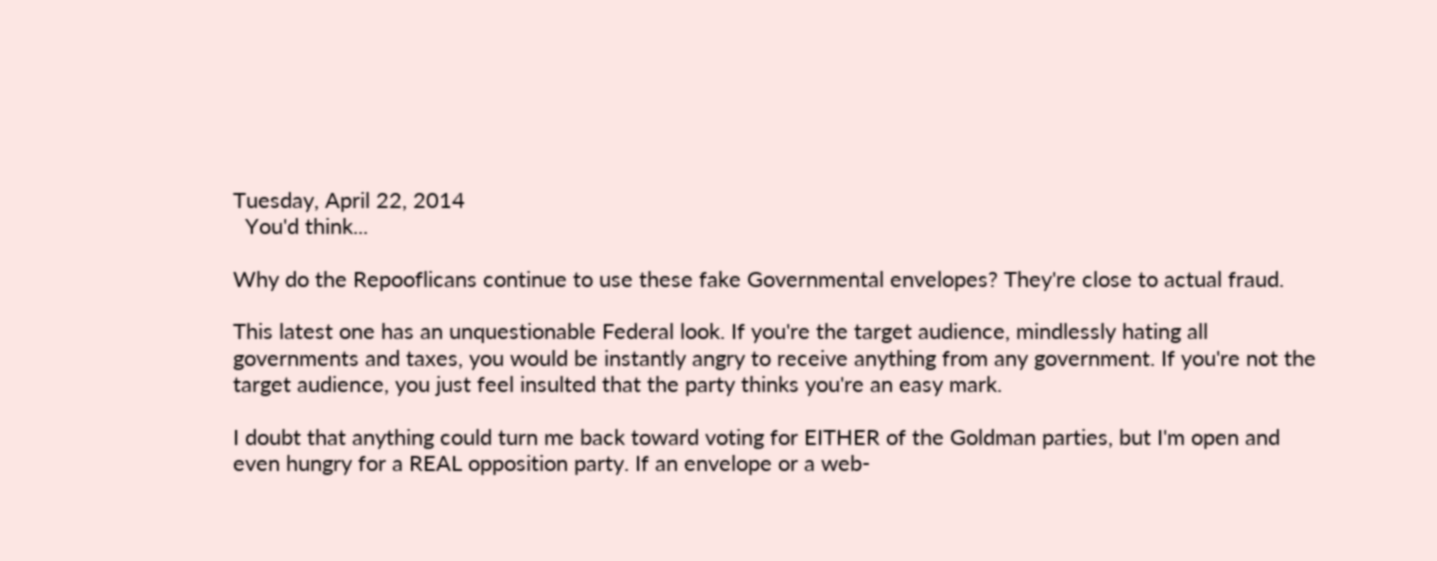Tuesday, April 22, 2014
  You'd think...

Why do the Repooflicans continue to use these fake Governmental envelopes? They're close to actual fraud.

This latest one has an unquestionable Federal look. If you're the target audience, mindlessly hating all governments and taxes, you would be instantly angry to receive anything from any government. If you're not the target audience, you just feel insulted that the party thinks you're an easy mark.

I doubt that anything could turn me back toward voting for EITHER of the Goldman parties, but I'm open and even hungry for a REAL opposition party. If an envelope or a web-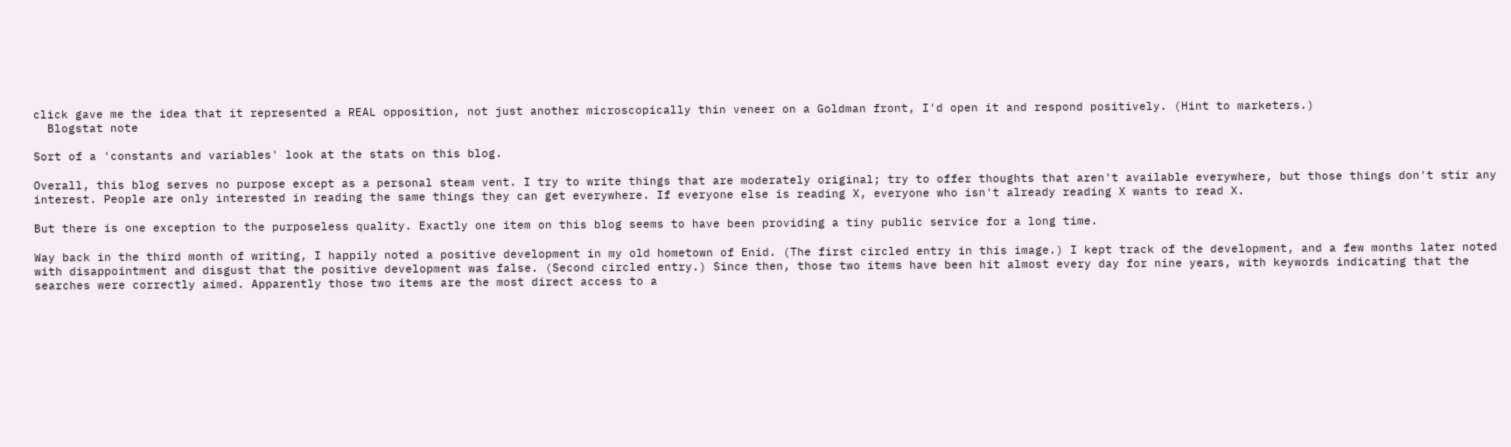click gave me the idea that it represented a REAL opposition, not just another microscopically thin veneer on a Goldman front, I'd open it and respond positively. (Hint to marketers.)
  Blogstat note

Sort of a 'constants and variables' look at the stats on this blog.

Overall, this blog serves no purpose except as a personal steam vent. I try to write things that are moderately original; try to offer thoughts that aren't available everywhere, but those things don't stir any interest. People are only interested in reading the same things they can get everywhere. If everyone else is reading X, everyone who isn't already reading X wants to read X.

But there is one exception to the purposeless quality. Exactly one item on this blog seems to have been providing a tiny public service for a long time.

Way back in the third month of writing, I happily noted a positive development in my old hometown of Enid. (The first circled entry in this image.) I kept track of the development, and a few months later noted with disappointment and disgust that the positive development was false. (Second circled entry.) Since then, those two items have been hit almost every day for nine years, with keywords indicating that the searches were correctly aimed. Apparently those two items are the most direct access to a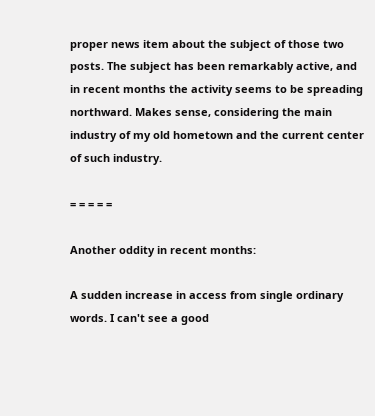proper news item about the subject of those two posts. The subject has been remarkably active, and in recent months the activity seems to be spreading northward. Makes sense, considering the main industry of my old hometown and the current center of such industry.

= = = = =

Another oddity in recent months:

A sudden increase in access from single ordinary words. I can't see a good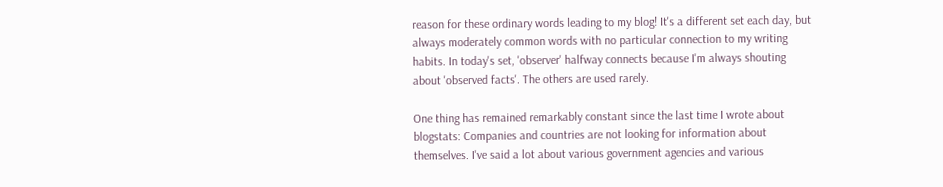reason for these ordinary words leading to my blog! It's a different set each day, but always moderately common words with no particular connection to my writing habits. In today's set, 'observer' halfway connects because I'm always shouting about 'observed facts'. The others are used rarely.

One thing has remained remarkably constant since the last time I wrote about blogstats: Companies and countries are not looking for information about themselves. I've said a lot about various government agencies and various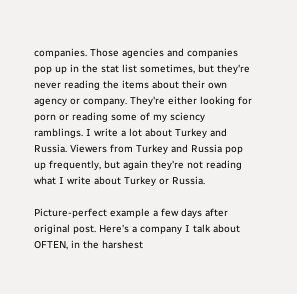companies. Those agencies and companies pop up in the stat list sometimes, but they're never reading the items about their own agency or company. They're either looking for porn or reading some of my sciency ramblings. I write a lot about Turkey and Russia. Viewers from Turkey and Russia pop up frequently, but again they're not reading what I write about Turkey or Russia.

Picture-perfect example a few days after original post. Here's a company I talk about OFTEN, in the harshest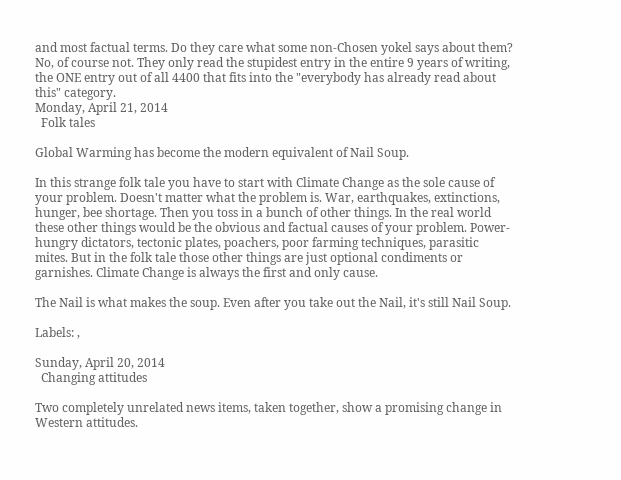and most factual terms. Do they care what some non-Chosen yokel says about them? No, of course not. They only read the stupidest entry in the entire 9 years of writing, the ONE entry out of all 4400 that fits into the "everybody has already read about this" category.
Monday, April 21, 2014
  Folk tales

Global Warming has become the modern equivalent of Nail Soup.

In this strange folk tale you have to start with Climate Change as the sole cause of your problem. Doesn't matter what the problem is. War, earthquakes, extinctions, hunger, bee shortage. Then you toss in a bunch of other things. In the real world these other things would be the obvious and factual causes of your problem. Power-hungry dictators, tectonic plates, poachers, poor farming techniques, parasitic mites. But in the folk tale those other things are just optional condiments or garnishes. Climate Change is always the first and only cause.

The Nail is what makes the soup. Even after you take out the Nail, it's still Nail Soup.

Labels: ,

Sunday, April 20, 2014
  Changing attitudes

Two completely unrelated news items, taken together, show a promising change in Western attitudes.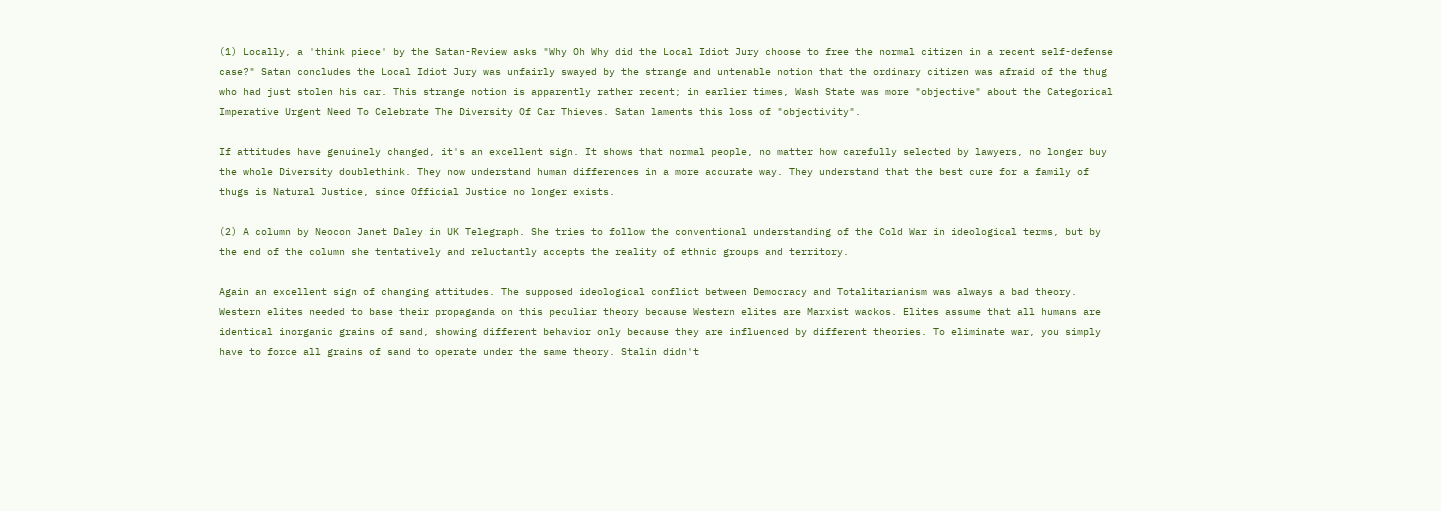(1) Locally, a 'think piece' by the Satan-Review asks "Why Oh Why did the Local Idiot Jury choose to free the normal citizen in a recent self-defense case?" Satan concludes the Local Idiot Jury was unfairly swayed by the strange and untenable notion that the ordinary citizen was afraid of the thug who had just stolen his car. This strange notion is apparently rather recent; in earlier times, Wash State was more "objective" about the Categorical Imperative Urgent Need To Celebrate The Diversity Of Car Thieves. Satan laments this loss of "objectivity".

If attitudes have genuinely changed, it's an excellent sign. It shows that normal people, no matter how carefully selected by lawyers, no longer buy the whole Diversity doublethink. They now understand human differences in a more accurate way. They understand that the best cure for a family of thugs is Natural Justice, since Official Justice no longer exists.

(2) A column by Neocon Janet Daley in UK Telegraph. She tries to follow the conventional understanding of the Cold War in ideological terms, but by the end of the column she tentatively and reluctantly accepts the reality of ethnic groups and territory.

Again an excellent sign of changing attitudes. The supposed ideological conflict between Democracy and Totalitarianism was always a bad theory. Western elites needed to base their propaganda on this peculiar theory because Western elites are Marxist wackos. Elites assume that all humans are identical inorganic grains of sand, showing different behavior only because they are influenced by different theories. To eliminate war, you simply have to force all grains of sand to operate under the same theory. Stalin didn't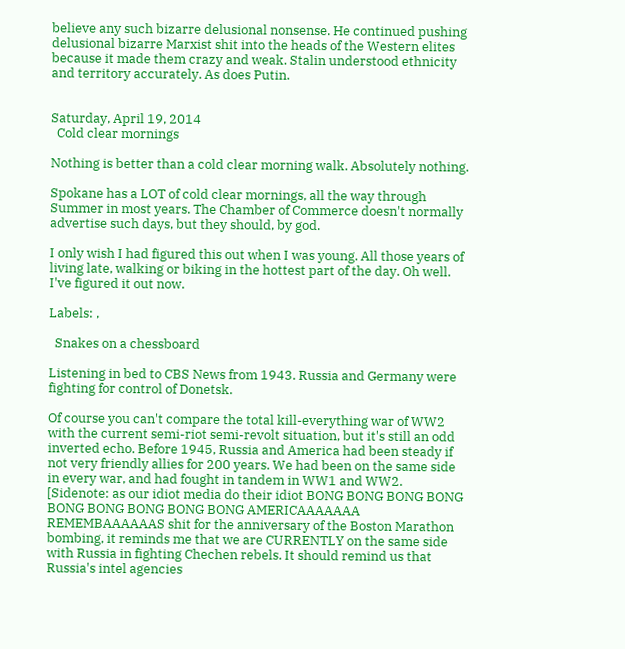believe any such bizarre delusional nonsense. He continued pushing delusional bizarre Marxist shit into the heads of the Western elites because it made them crazy and weak. Stalin understood ethnicity and territory accurately. As does Putin.


Saturday, April 19, 2014
  Cold clear mornings

Nothing is better than a cold clear morning walk. Absolutely nothing.

Spokane has a LOT of cold clear mornings, all the way through Summer in most years. The Chamber of Commerce doesn't normally advertise such days, but they should, by god.

I only wish I had figured this out when I was young. All those years of living late, walking or biking in the hottest part of the day. Oh well. I've figured it out now.

Labels: ,

  Snakes on a chessboard

Listening in bed to CBS News from 1943. Russia and Germany were fighting for control of Donetsk.

Of course you can't compare the total kill-everything war of WW2 with the current semi-riot semi-revolt situation, but it's still an odd inverted echo. Before 1945, Russia and America had been steady if not very friendly allies for 200 years. We had been on the same side in every war, and had fought in tandem in WW1 and WW2. [Sidenote: as our idiot media do their idiot BONG BONG BONG BONG BONG BONG BONG BONG BONG AMERICAAAAAAA REMEMBAAAAAAS shit for the anniversary of the Boston Marathon bombing, it reminds me that we are CURRENTLY on the same side with Russia in fighting Chechen rebels. It should remind us that Russia's intel agencies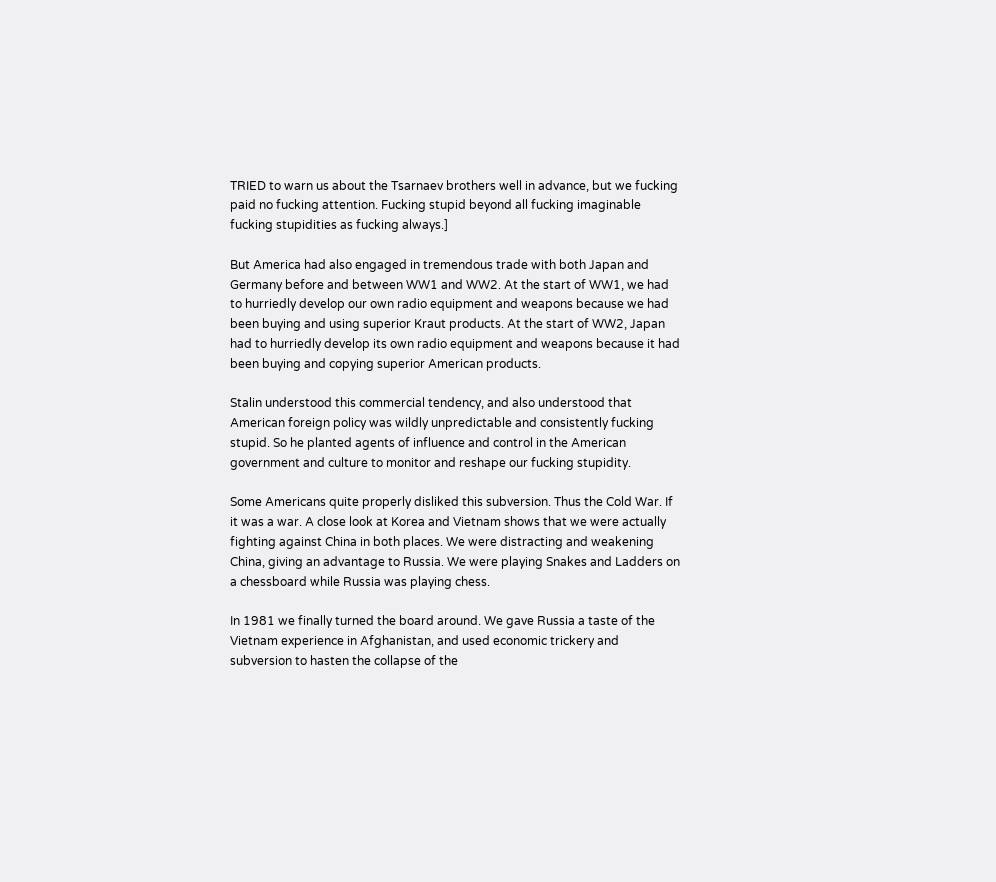TRIED to warn us about the Tsarnaev brothers well in advance, but we fucking paid no fucking attention. Fucking stupid beyond all fucking imaginable fucking stupidities as fucking always.]

But America had also engaged in tremendous trade with both Japan and Germany before and between WW1 and WW2. At the start of WW1, we had to hurriedly develop our own radio equipment and weapons because we had been buying and using superior Kraut products. At the start of WW2, Japan had to hurriedly develop its own radio equipment and weapons because it had been buying and copying superior American products.

Stalin understood this commercial tendency, and also understood that American foreign policy was wildly unpredictable and consistently fucking stupid. So he planted agents of influence and control in the American government and culture to monitor and reshape our fucking stupidity.

Some Americans quite properly disliked this subversion. Thus the Cold War. If it was a war. A close look at Korea and Vietnam shows that we were actually fighting against China in both places. We were distracting and weakening China, giving an advantage to Russia. We were playing Snakes and Ladders on a chessboard while Russia was playing chess.

In 1981 we finally turned the board around. We gave Russia a taste of the Vietnam experience in Afghanistan, and used economic trickery and subversion to hasten the collapse of the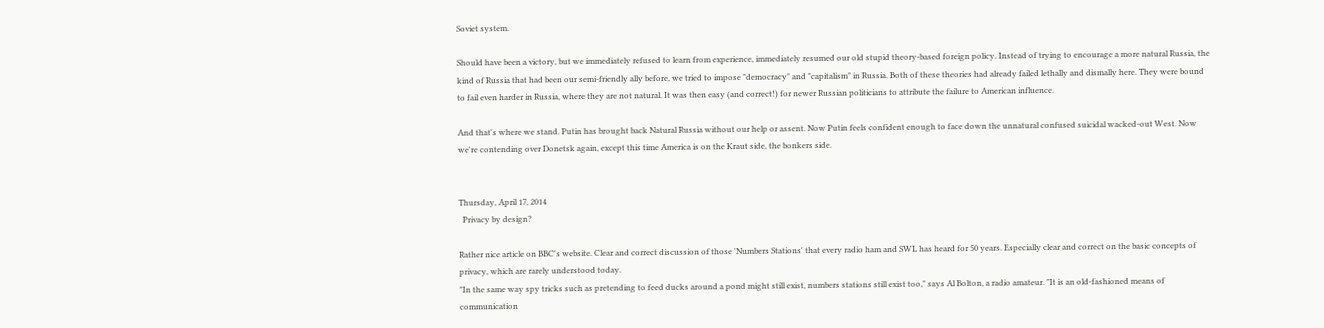Soviet system.

Should have been a victory, but we immediately refused to learn from experience, immediately resumed our old stupid theory-based foreign policy. Instead of trying to encourage a more natural Russia, the kind of Russia that had been our semi-friendly ally before, we tried to impose "democracy" and "capitalism" in Russia. Both of these theories had already failed lethally and dismally here. They were bound to fail even harder in Russia, where they are not natural. It was then easy (and correct!) for newer Russian politicians to attribute the failure to American influence.

And that's where we stand. Putin has brought back Natural Russia without our help or assent. Now Putin feels confident enough to face down the unnatural confused suicidal wacked-out West. Now we're contending over Donetsk again, except this time America is on the Kraut side, the bonkers side.


Thursday, April 17, 2014
  Privacy by design?

Rather nice article on BBC's website. Clear and correct discussion of those 'Numbers Stations' that every radio ham and SWL has heard for 50 years. Especially clear and correct on the basic concepts of privacy, which are rarely understood today.
"In the same way spy tricks such as pretending to feed ducks around a pond might still exist, numbers stations still exist too," says Al Bolton, a radio amateur. "It is an old-fashioned means of communication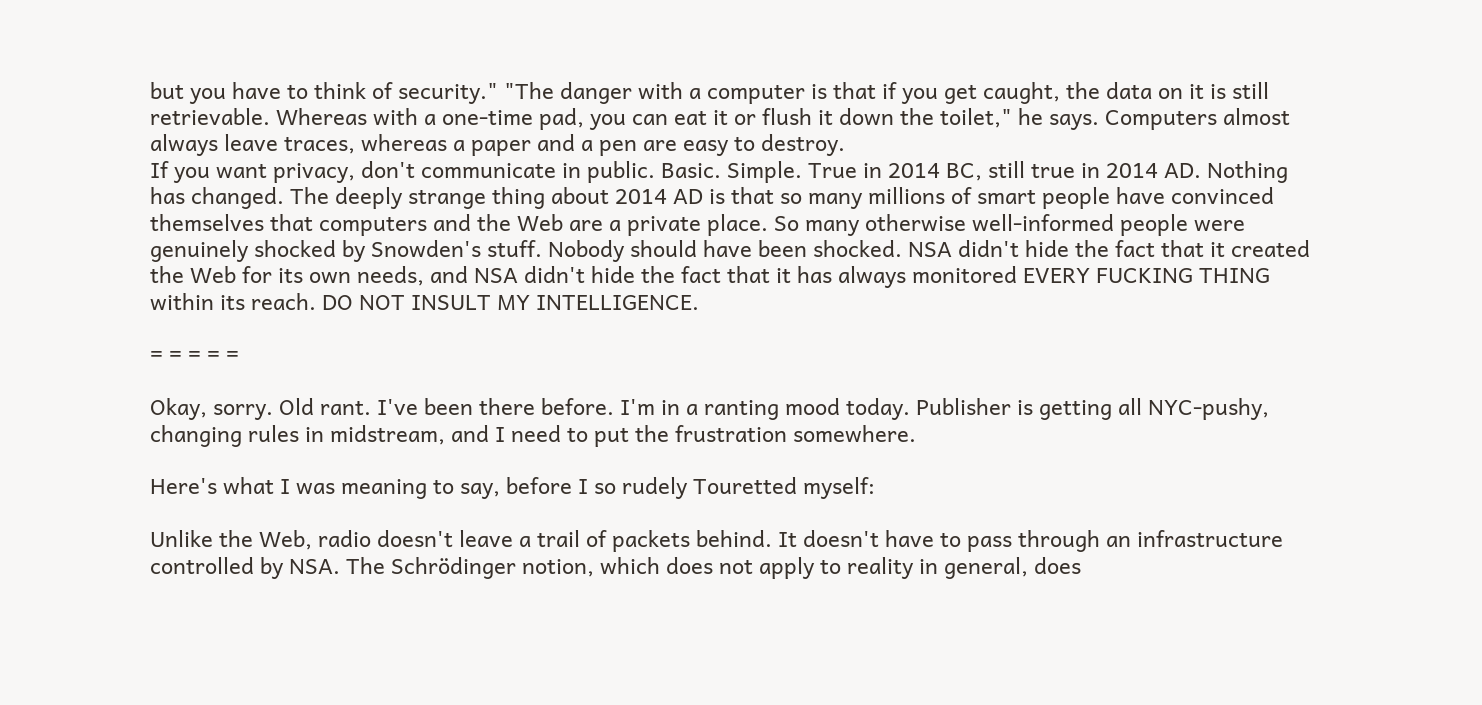but you have to think of security." "The danger with a computer is that if you get caught, the data on it is still retrievable. Whereas with a one-time pad, you can eat it or flush it down the toilet," he says. Computers almost always leave traces, whereas a paper and a pen are easy to destroy.
If you want privacy, don't communicate in public. Basic. Simple. True in 2014 BC, still true in 2014 AD. Nothing has changed. The deeply strange thing about 2014 AD is that so many millions of smart people have convinced themselves that computers and the Web are a private place. So many otherwise well-informed people were genuinely shocked by Snowden's stuff. Nobody should have been shocked. NSA didn't hide the fact that it created the Web for its own needs, and NSA didn't hide the fact that it has always monitored EVERY FUCKING THING within its reach. DO NOT INSULT MY INTELLIGENCE.

= = = = =

Okay, sorry. Old rant. I've been there before. I'm in a ranting mood today. Publisher is getting all NYC-pushy, changing rules in midstream, and I need to put the frustration somewhere.

Here's what I was meaning to say, before I so rudely Touretted myself:

Unlike the Web, radio doesn't leave a trail of packets behind. It doesn't have to pass through an infrastructure controlled by NSA. The Schrödinger notion, which does not apply to reality in general, does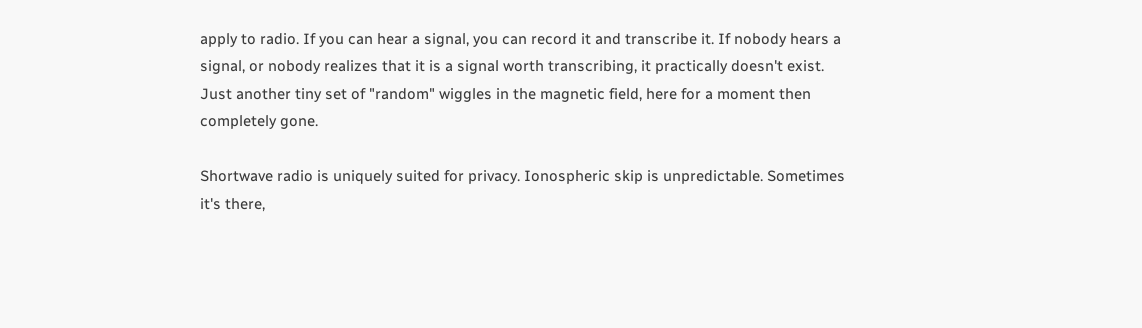apply to radio. If you can hear a signal, you can record it and transcribe it. If nobody hears a signal, or nobody realizes that it is a signal worth transcribing, it practically doesn't exist. Just another tiny set of "random" wiggles in the magnetic field, here for a moment then completely gone.

Shortwave radio is uniquely suited for privacy. Ionospheric skip is unpredictable. Sometimes it's there,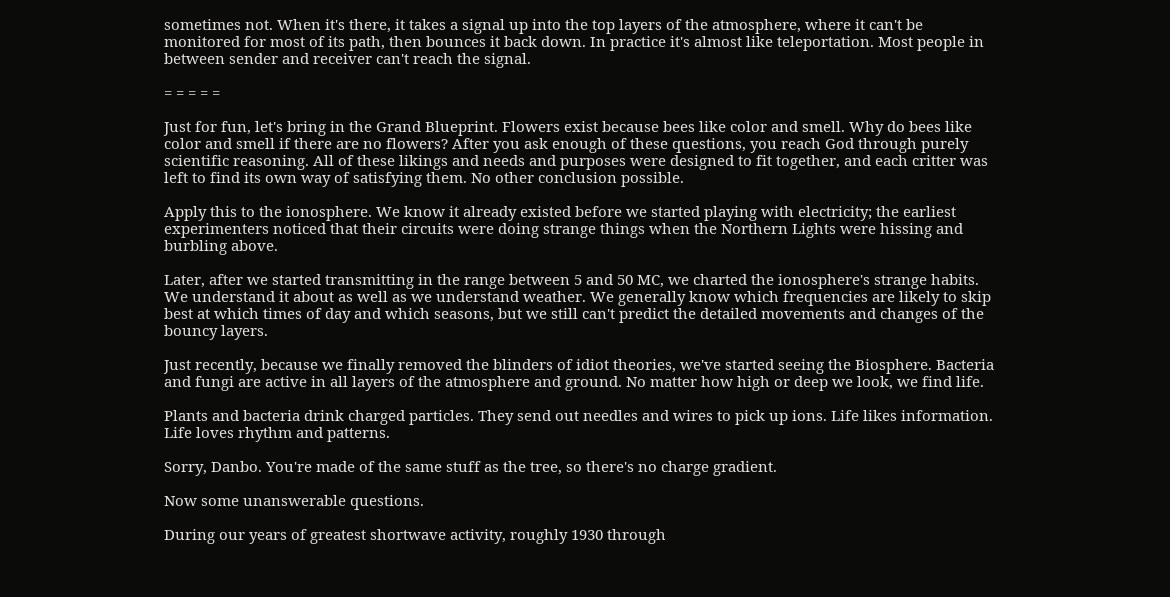sometimes not. When it's there, it takes a signal up into the top layers of the atmosphere, where it can't be monitored for most of its path, then bounces it back down. In practice it's almost like teleportation. Most people in between sender and receiver can't reach the signal.

= = = = =

Just for fun, let's bring in the Grand Blueprint. Flowers exist because bees like color and smell. Why do bees like color and smell if there are no flowers? After you ask enough of these questions, you reach God through purely scientific reasoning. All of these likings and needs and purposes were designed to fit together, and each critter was left to find its own way of satisfying them. No other conclusion possible.

Apply this to the ionosphere. We know it already existed before we started playing with electricity; the earliest experimenters noticed that their circuits were doing strange things when the Northern Lights were hissing and burbling above.

Later, after we started transmitting in the range between 5 and 50 MC, we charted the ionosphere's strange habits. We understand it about as well as we understand weather. We generally know which frequencies are likely to skip best at which times of day and which seasons, but we still can't predict the detailed movements and changes of the bouncy layers.

Just recently, because we finally removed the blinders of idiot theories, we've started seeing the Biosphere. Bacteria and fungi are active in all layers of the atmosphere and ground. No matter how high or deep we look, we find life.

Plants and bacteria drink charged particles. They send out needles and wires to pick up ions. Life likes information. Life loves rhythm and patterns.

Sorry, Danbo. You're made of the same stuff as the tree, so there's no charge gradient.

Now some unanswerable questions.

During our years of greatest shortwave activity, roughly 1930 through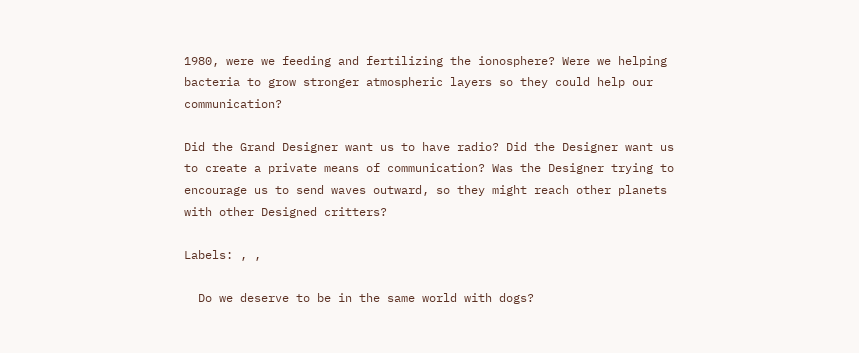1980, were we feeding and fertilizing the ionosphere? Were we helping bacteria to grow stronger atmospheric layers so they could help our communication?

Did the Grand Designer want us to have radio? Did the Designer want us to create a private means of communication? Was the Designer trying to encourage us to send waves outward, so they might reach other planets with other Designed critters?

Labels: , ,

  Do we deserve to be in the same world with dogs?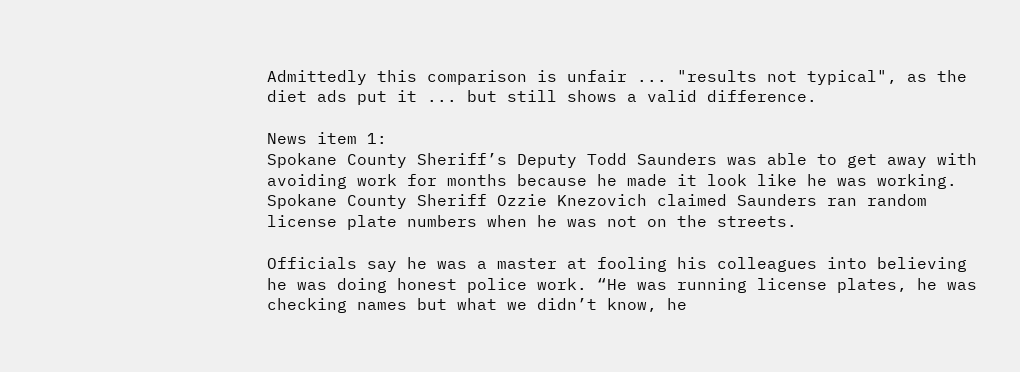Admittedly this comparison is unfair ... "results not typical", as the diet ads put it ... but still shows a valid difference.

News item 1:
Spokane County Sheriff’s Deputy Todd Saunders was able to get away with avoiding work for months because he made it look like he was working. Spokane County Sheriff Ozzie Knezovich claimed Saunders ran random license plate numbers when he was not on the streets.

Officials say he was a master at fooling his colleagues into believing he was doing honest police work. “He was running license plates, he was checking names but what we didn’t know, he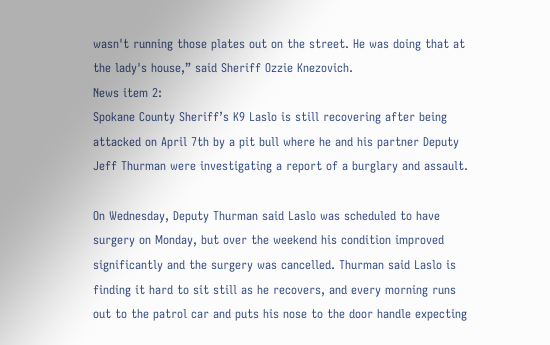wasn't running those plates out on the street. He was doing that at the lady's house,” said Sheriff Ozzie Knezovich.
News item 2:
Spokane County Sheriff’s K9 Laslo is still recovering after being attacked on April 7th by a pit bull where he and his partner Deputy Jeff Thurman were investigating a report of a burglary and assault.

On Wednesday, Deputy Thurman said Laslo was scheduled to have surgery on Monday, but over the weekend his condition improved significantly and the surgery was cancelled. Thurman said Laslo is finding it hard to sit still as he recovers, and every morning runs out to the patrol car and puts his nose to the door handle expecting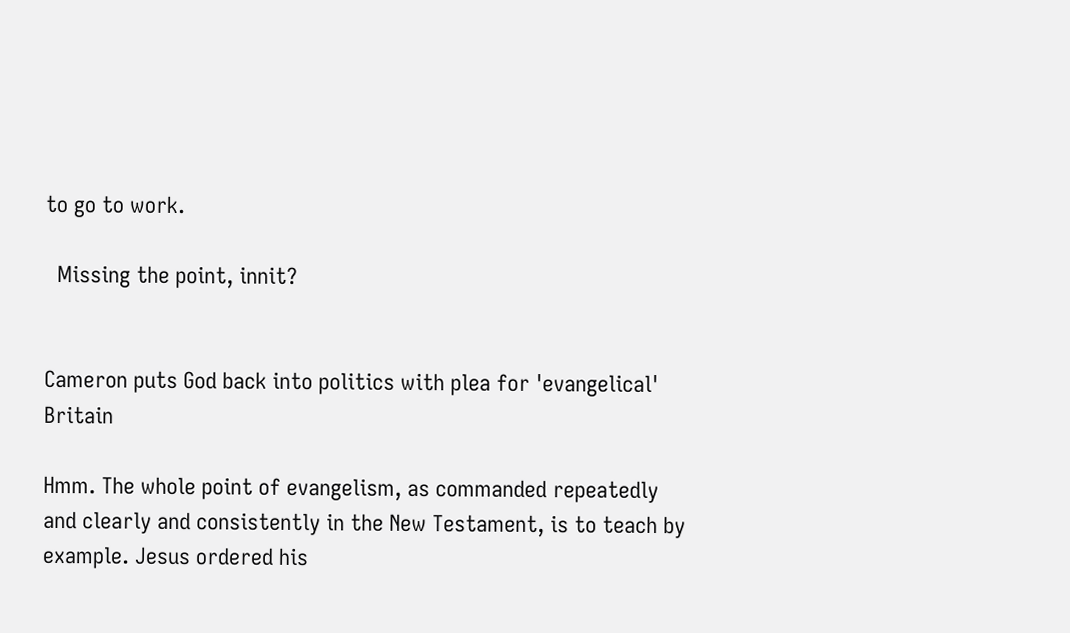to go to work.

  Missing the point, innit?


Cameron puts God back into politics with plea for 'evangelical' Britain

Hmm. The whole point of evangelism, as commanded repeatedly and clearly and consistently in the New Testament, is to teach by example. Jesus ordered his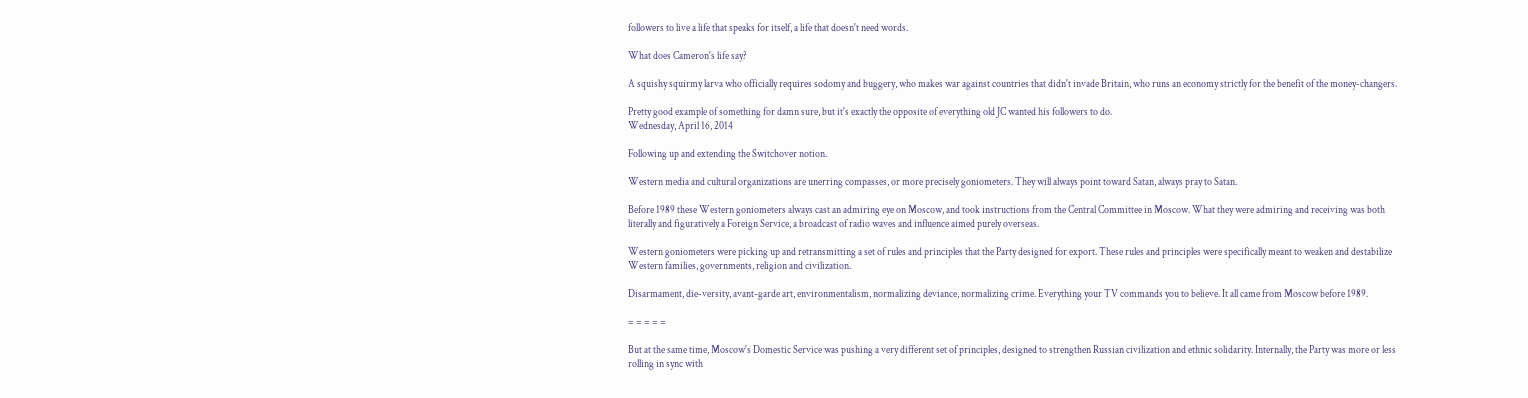followers to live a life that speaks for itself, a life that doesn't need words.

What does Cameron's life say?

A squishy squirmy larva who officially requires sodomy and buggery, who makes war against countries that didn't invade Britain, who runs an economy strictly for the benefit of the money-changers.

Pretty good example of something for damn sure, but it's exactly the opposite of everything old JC wanted his followers to do.
Wednesday, April 16, 2014

Following up and extending the Switchover notion.

Western media and cultural organizations are unerring compasses, or more precisely goniometers. They will always point toward Satan, always pray to Satan.

Before 1989 these Western goniometers always cast an admiring eye on Moscow, and took instructions from the Central Committee in Moscow. What they were admiring and receiving was both literally and figuratively a Foreign Service, a broadcast of radio waves and influence aimed purely overseas.

Western goniometers were picking up and retransmitting a set of rules and principles that the Party designed for export. These rules and principles were specifically meant to weaken and destabilize Western families, governments, religion and civilization.

Disarmament, die-versity, avant-garde art, environmentalism, normalizing deviance, normalizing crime. Everything your TV commands you to believe. It all came from Moscow before 1989.

= = = = =

But at the same time, Moscow's Domestic Service was pushing a very different set of principles, designed to strengthen Russian civilization and ethnic solidarity. Internally, the Party was more or less rolling in sync with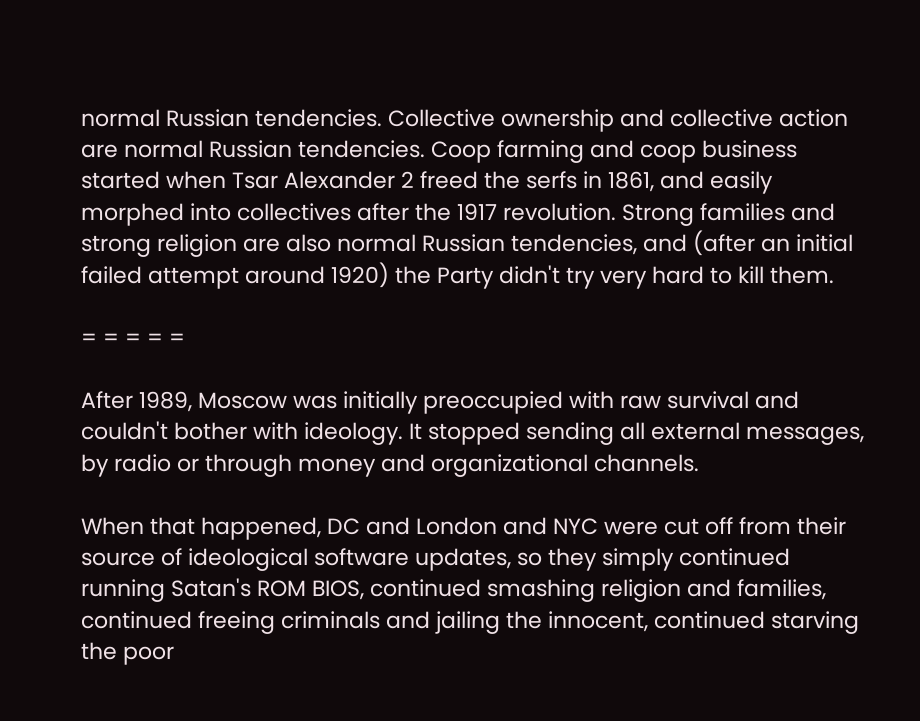normal Russian tendencies. Collective ownership and collective action are normal Russian tendencies. Coop farming and coop business started when Tsar Alexander 2 freed the serfs in 1861, and easily morphed into collectives after the 1917 revolution. Strong families and strong religion are also normal Russian tendencies, and (after an initial failed attempt around 1920) the Party didn't try very hard to kill them.

= = = = =

After 1989, Moscow was initially preoccupied with raw survival and couldn't bother with ideology. It stopped sending all external messages, by radio or through money and organizational channels.

When that happened, DC and London and NYC were cut off from their source of ideological software updates, so they simply continued running Satan's ROM BIOS, continued smashing religion and families, continued freeing criminals and jailing the innocent, continued starving the poor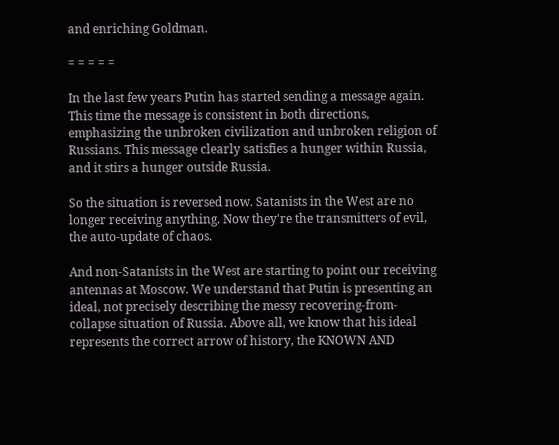and enriching Goldman.

= = = = =

In the last few years Putin has started sending a message again. This time the message is consistent in both directions, emphasizing the unbroken civilization and unbroken religion of Russians. This message clearly satisfies a hunger within Russia, and it stirs a hunger outside Russia.

So the situation is reversed now. Satanists in the West are no longer receiving anything. Now they're the transmitters of evil, the auto-update of chaos.

And non-Satanists in the West are starting to point our receiving antennas at Moscow. We understand that Putin is presenting an ideal, not precisely describing the messy recovering-from-collapse situation of Russia. Above all, we know that his ideal represents the correct arrow of history, the KNOWN AND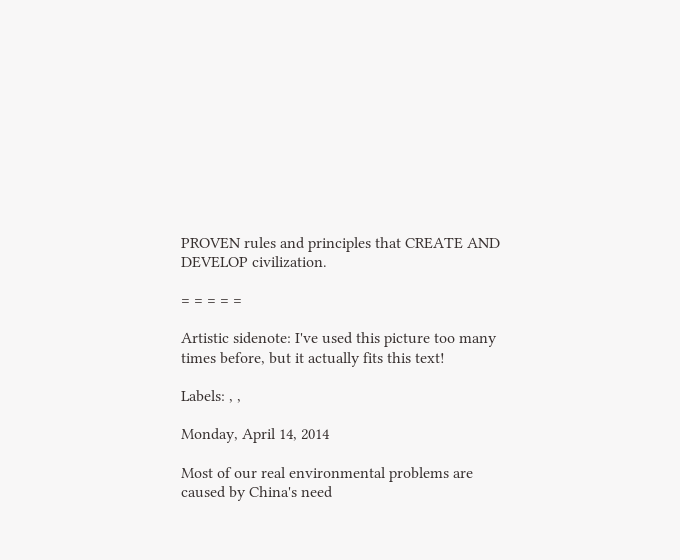PROVEN rules and principles that CREATE AND DEVELOP civilization.

= = = = =

Artistic sidenote: I've used this picture too many times before, but it actually fits this text!

Labels: , ,

Monday, April 14, 2014

Most of our real environmental problems are caused by China's need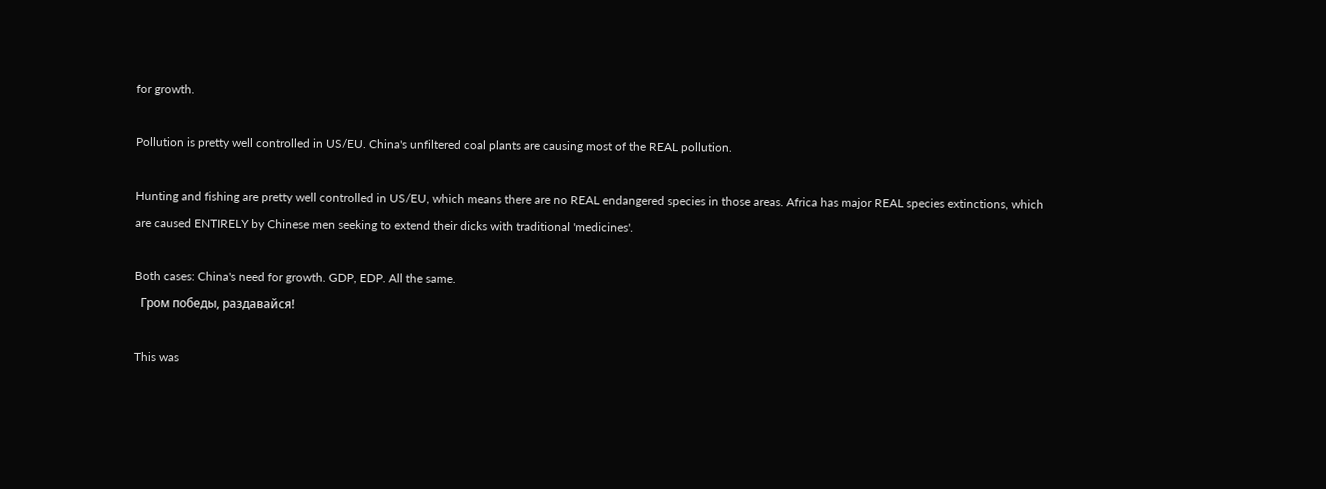for growth.

Pollution is pretty well controlled in US/EU. China's unfiltered coal plants are causing most of the REAL pollution.

Hunting and fishing are pretty well controlled in US/EU, which means there are no REAL endangered species in those areas. Africa has major REAL species extinctions, which are caused ENTIRELY by Chinese men seeking to extend their dicks with traditional 'medicines'.

Both cases: China's need for growth. GDP, EDP. All the same.
  Гром победы, раздавайся!

This was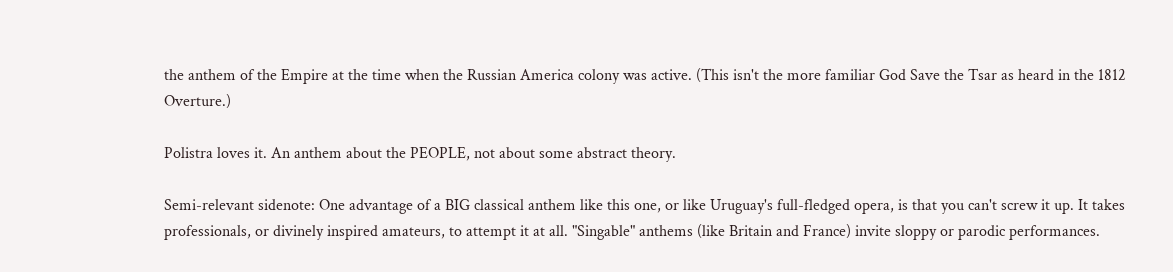the anthem of the Empire at the time when the Russian America colony was active. (This isn't the more familiar God Save the Tsar as heard in the 1812 Overture.)

Polistra loves it. An anthem about the PEOPLE, not about some abstract theory.

Semi-relevant sidenote: One advantage of a BIG classical anthem like this one, or like Uruguay's full-fledged opera, is that you can't screw it up. It takes professionals, or divinely inspired amateurs, to attempt it at all. "Singable" anthems (like Britain and France) invite sloppy or parodic performances.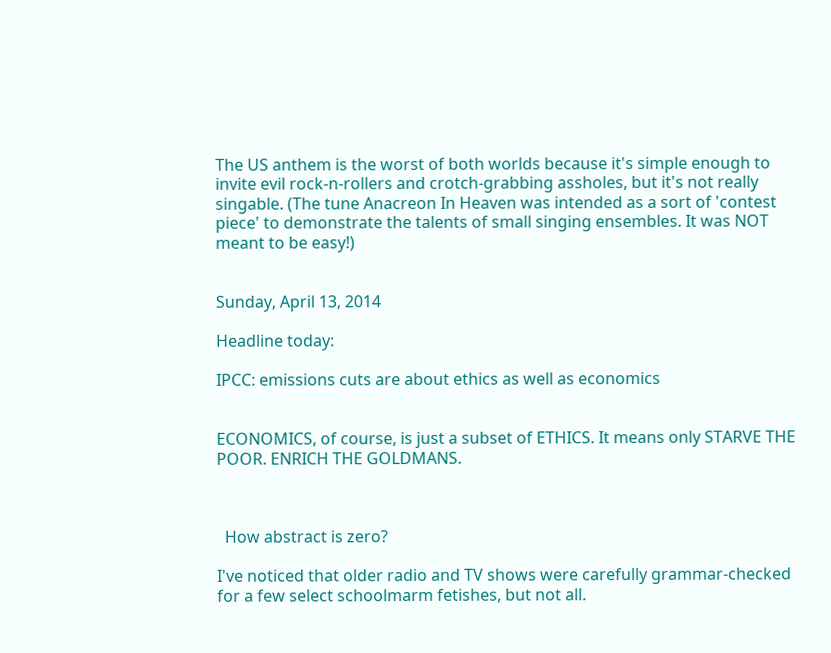The US anthem is the worst of both worlds because it's simple enough to invite evil rock-n-rollers and crotch-grabbing assholes, but it's not really singable. (The tune Anacreon In Heaven was intended as a sort of 'contest piece' to demonstrate the talents of small singing ensembles. It was NOT meant to be easy!)


Sunday, April 13, 2014

Headline today:

IPCC: emissions cuts are about ethics as well as economics


ECONOMICS, of course, is just a subset of ETHICS. It means only STARVE THE POOR. ENRICH THE GOLDMANS.



  How abstract is zero?

I've noticed that older radio and TV shows were carefully grammar-checked for a few select schoolmarm fetishes, but not all.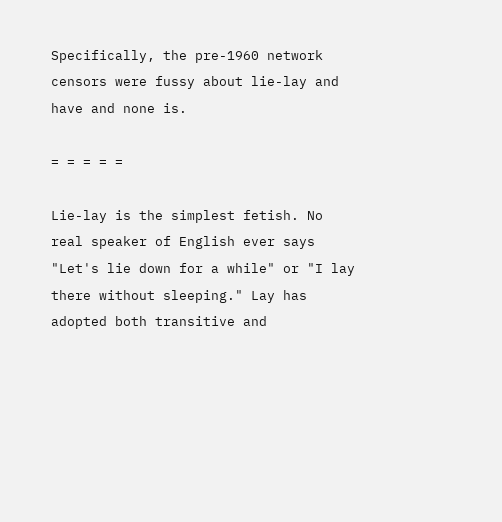Specifically, the pre-1960 network censors were fussy about lie-lay and have and none is.

= = = = =

Lie-lay is the simplest fetish. No real speaker of English ever says "Let's lie down for a while" or "I lay there without sleeping." Lay has adopted both transitive and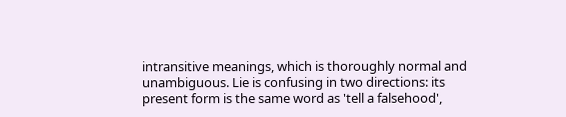intransitive meanings, which is thoroughly normal and unambiguous. Lie is confusing in two directions: its present form is the same word as 'tell a falsehood',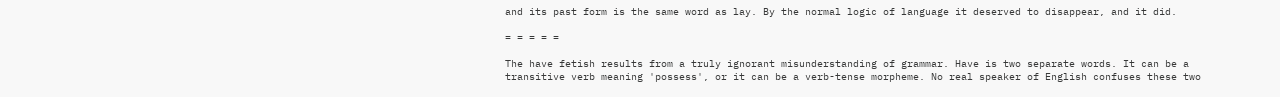and its past form is the same word as lay. By the normal logic of language it deserved to disappear, and it did.

= = = = =

The have fetish results from a truly ignorant misunderstanding of grammar. Have is two separate words. It can be a transitive verb meaning 'possess', or it can be a verb-tense morpheme. No real speaker of English confuses these two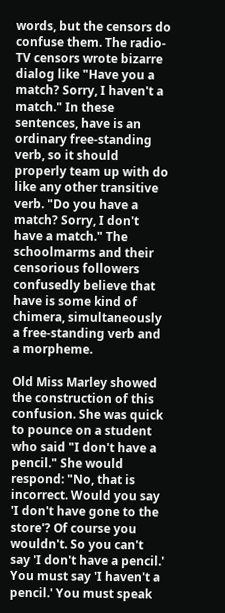words, but the censors do confuse them. The radio-TV censors wrote bizarre dialog like "Have you a match? Sorry, I haven't a match." In these sentences, have is an ordinary free-standing verb, so it should properly team up with do like any other transitive verb. "Do you have a match? Sorry, I don't have a match." The schoolmarms and their censorious followers confusedly believe that have is some kind of chimera, simultaneously a free-standing verb and a morpheme.

Old Miss Marley showed the construction of this confusion. She was quick to pounce on a student who said "I don't have a pencil." She would respond: "No, that is incorrect. Would you say 'I don't have gone to the store'? Of course you wouldn't. So you can't say 'I don't have a pencil.' You must say 'I haven't a pencil.' You must speak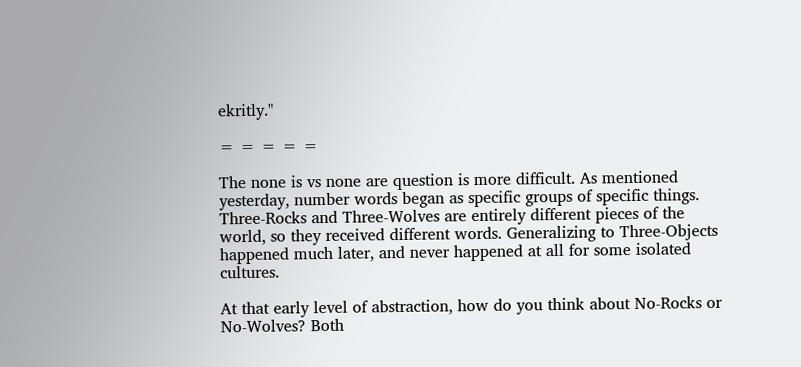ekritly."

= = = = =

The none is vs none are question is more difficult. As mentioned yesterday, number words began as specific groups of specific things. Three-Rocks and Three-Wolves are entirely different pieces of the world, so they received different words. Generalizing to Three-Objects happened much later, and never happened at all for some isolated cultures.

At that early level of abstraction, how do you think about No-Rocks or No-Wolves? Both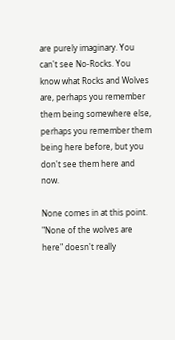are purely imaginary. You can't see No-Rocks. You know what Rocks and Wolves are, perhaps you remember them being somewhere else, perhaps you remember them being here before, but you don't see them here and now.

None comes in at this point. "None of the wolves are here" doesn't really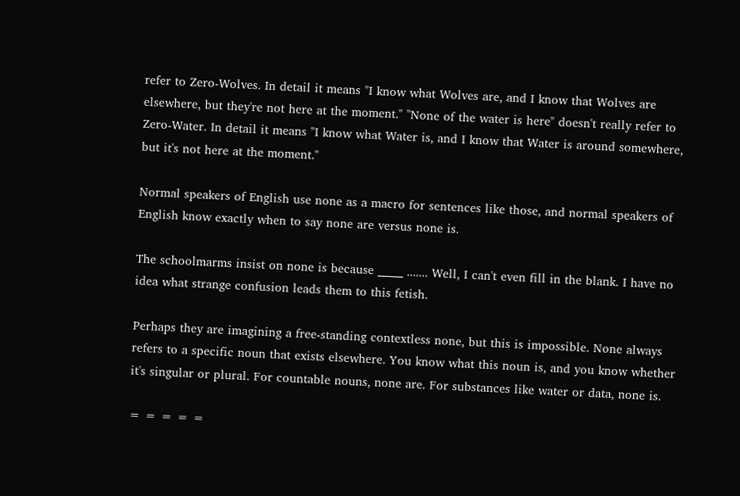refer to Zero-Wolves. In detail it means "I know what Wolves are, and I know that Wolves are elsewhere, but they're not here at the moment." "None of the water is here" doesn't really refer to Zero-Water. In detail it means "I know what Water is, and I know that Water is around somewhere, but it's not here at the moment."

Normal speakers of English use none as a macro for sentences like those, and normal speakers of English know exactly when to say none are versus none is.

The schoolmarms insist on none is because _____ ....... Well, I can't even fill in the blank. I have no idea what strange confusion leads them to this fetish.

Perhaps they are imagining a free-standing contextless none, but this is impossible. None always refers to a specific noun that exists elsewhere. You know what this noun is, and you know whether it's singular or plural. For countable nouns, none are. For substances like water or data, none is.

= = = = =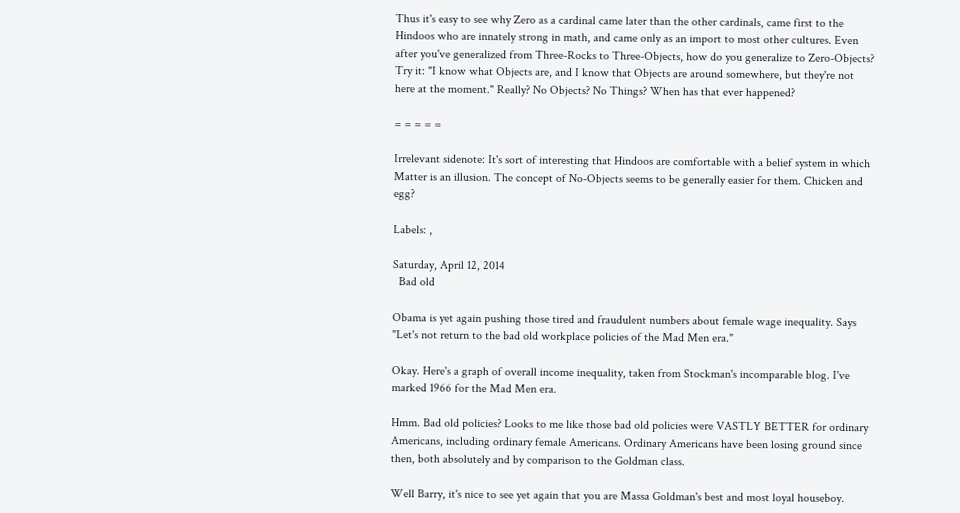Thus it's easy to see why Zero as a cardinal came later than the other cardinals, came first to the Hindoos who are innately strong in math, and came only as an import to most other cultures. Even after you've generalized from Three-Rocks to Three-Objects, how do you generalize to Zero-Objects? Try it: "I know what Objects are, and I know that Objects are around somewhere, but they're not here at the moment." Really? No Objects? No Things? When has that ever happened?

= = = = =

Irrelevant sidenote: It's sort of interesting that Hindoos are comfortable with a belief system in which Matter is an illusion. The concept of No-Objects seems to be generally easier for them. Chicken and egg?

Labels: ,

Saturday, April 12, 2014
  Bad old

Obama is yet again pushing those tired and fraudulent numbers about female wage inequality. Says "Let's not return to the bad old workplace policies of the Mad Men era."

Okay. Here's a graph of overall income inequality, taken from Stockman's incomparable blog. I've marked 1966 for the Mad Men era.

Hmm. Bad old policies? Looks to me like those bad old policies were VASTLY BETTER for ordinary Americans, including ordinary female Americans. Ordinary Americans have been losing ground since then, both absolutely and by comparison to the Goldman class.

Well Barry, it's nice to see yet again that you are Massa Goldman's best and most loyal houseboy.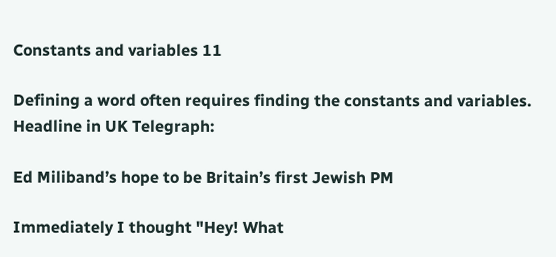Constants and variables 11

Defining a word often requires finding the constants and variables. Headline in UK Telegraph:

Ed Miliband’s hope to be Britain’s first Jewish PM

Immediately I thought "Hey! What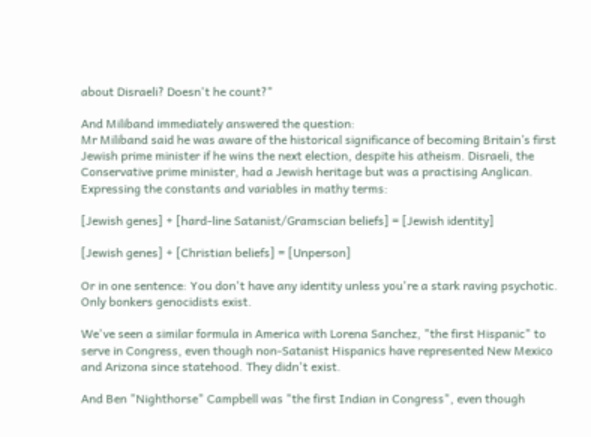about Disraeli? Doesn't he count?"

And Miliband immediately answered the question:
Mr Miliband said he was aware of the historical significance of becoming Britain’s first Jewish prime minister if he wins the next election, despite his atheism. Disraeli, the Conservative prime minister, had a Jewish heritage but was a practising Anglican.
Expressing the constants and variables in mathy terms:

[Jewish genes] + [hard-line Satanist/Gramscian beliefs] = [Jewish identity]

[Jewish genes] + [Christian beliefs] = [Unperson]

Or in one sentence: You don't have any identity unless you're a stark raving psychotic. Only bonkers genocidists exist.

We've seen a similar formula in America with Lorena Sanchez, "the first Hispanic" to serve in Congress, even though non-Satanist Hispanics have represented New Mexico and Arizona since statehood. They didn't exist.

And Ben "Nighthorse" Campbell was "the first Indian in Congress", even though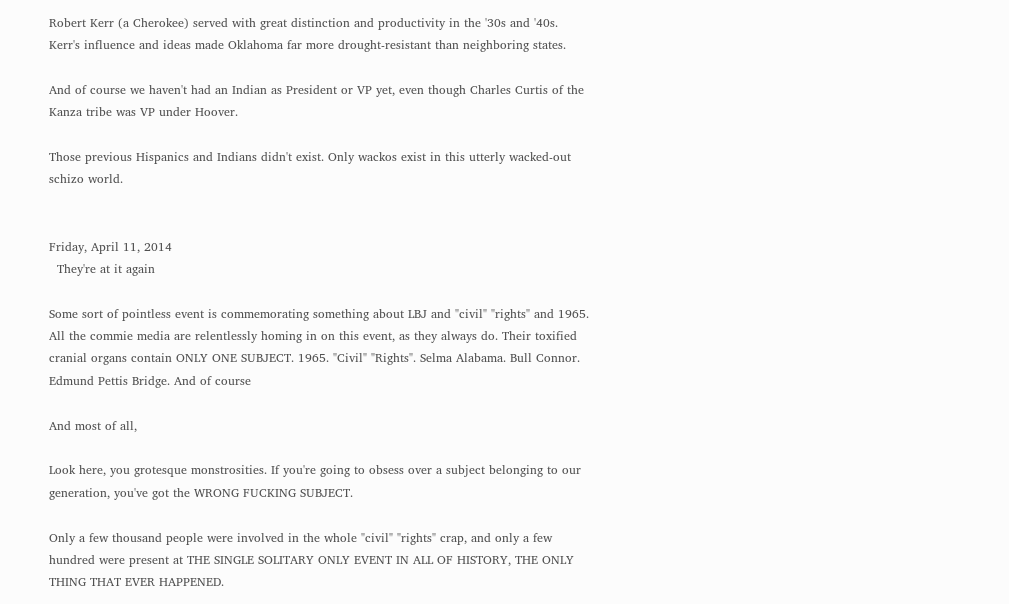Robert Kerr (a Cherokee) served with great distinction and productivity in the '30s and '40s. Kerr's influence and ideas made Oklahoma far more drought-resistant than neighboring states.

And of course we haven't had an Indian as President or VP yet, even though Charles Curtis of the Kanza tribe was VP under Hoover.

Those previous Hispanics and Indians didn't exist. Only wackos exist in this utterly wacked-out schizo world.


Friday, April 11, 2014
  They're at it again

Some sort of pointless event is commemorating something about LBJ and "civil" "rights" and 1965. All the commie media are relentlessly homing in on this event, as they always do. Their toxified cranial organs contain ONLY ONE SUBJECT. 1965. "Civil" "Rights". Selma Alabama. Bull Connor. Edmund Pettis Bridge. And of course

And most of all,

Look here, you grotesque monstrosities. If you're going to obsess over a subject belonging to our generation, you've got the WRONG FUCKING SUBJECT.

Only a few thousand people were involved in the whole "civil" "rights" crap, and only a few hundred were present at THE SINGLE SOLITARY ONLY EVENT IN ALL OF HISTORY, THE ONLY THING THAT EVER HAPPENED.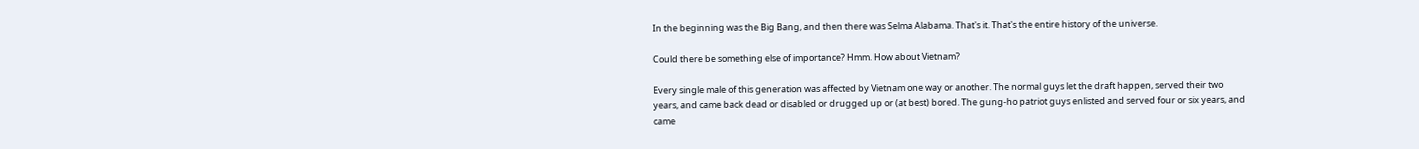In the beginning was the Big Bang, and then there was Selma Alabama. That's it. That's the entire history of the universe.

Could there be something else of importance? Hmm. How about Vietnam?

Every single male of this generation was affected by Vietnam one way or another. The normal guys let the draft happen, served their two years, and came back dead or disabled or drugged up or (at best) bored. The gung-ho patriot guys enlisted and served four or six years, and came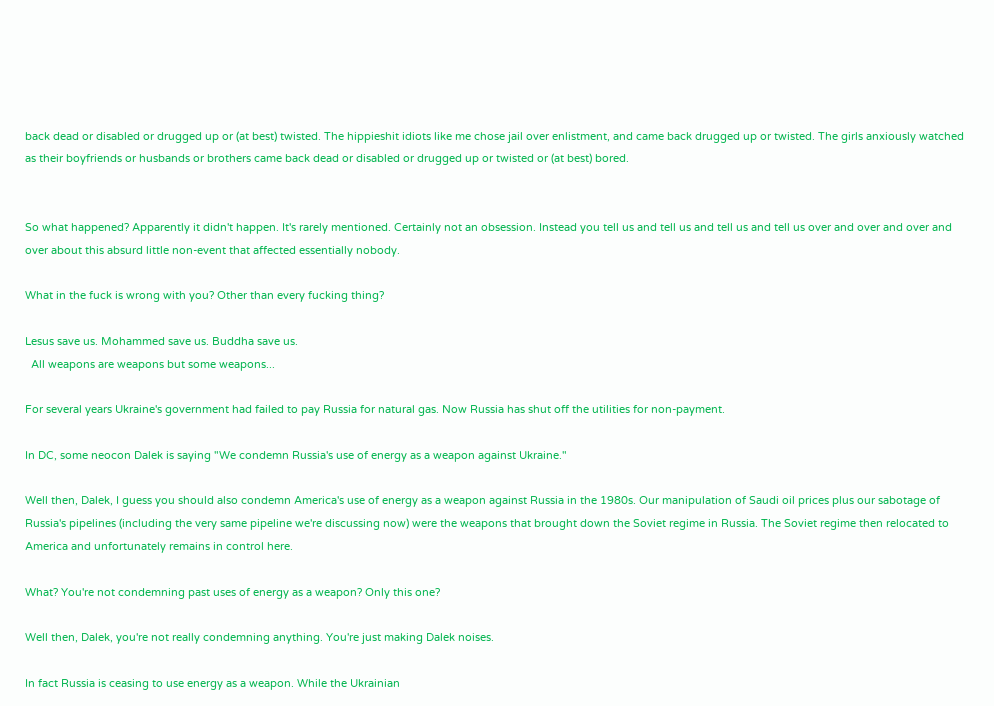back dead or disabled or drugged up or (at best) twisted. The hippieshit idiots like me chose jail over enlistment, and came back drugged up or twisted. The girls anxiously watched as their boyfriends or husbands or brothers came back dead or disabled or drugged up or twisted or (at best) bored.


So what happened? Apparently it didn't happen. It's rarely mentioned. Certainly not an obsession. Instead you tell us and tell us and tell us and tell us over and over and over and over about this absurd little non-event that affected essentially nobody.

What in the fuck is wrong with you? Other than every fucking thing?

Lesus save us. Mohammed save us. Buddha save us.
  All weapons are weapons but some weapons...

For several years Ukraine's government had failed to pay Russia for natural gas. Now Russia has shut off the utilities for non-payment.

In DC, some neocon Dalek is saying "We condemn Russia's use of energy as a weapon against Ukraine."

Well then, Dalek, I guess you should also condemn America's use of energy as a weapon against Russia in the 1980s. Our manipulation of Saudi oil prices plus our sabotage of Russia's pipelines (including the very same pipeline we're discussing now) were the weapons that brought down the Soviet regime in Russia. The Soviet regime then relocated to America and unfortunately remains in control here.

What? You're not condemning past uses of energy as a weapon? Only this one?

Well then, Dalek, you're not really condemning anything. You're just making Dalek noises.

In fact Russia is ceasing to use energy as a weapon. While the Ukrainian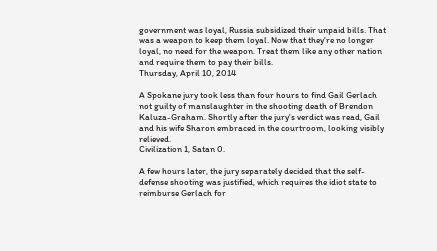government was loyal, Russia subsidized their unpaid bills. That was a weapon to keep them loyal. Now that they're no longer loyal, no need for the weapon. Treat them like any other nation and require them to pay their bills.
Thursday, April 10, 2014

A Spokane jury took less than four hours to find Gail Gerlach not guilty of manslaughter in the shooting death of Brendon Kaluza-Graham. Shortly after the jury's verdict was read, Gail and his wife Sharon embraced in the courtroom, looking visibly relieved.
Civilization 1, Satan 0.

A few hours later, the jury separately decided that the self-defense shooting was justified, which requires the idiot state to reimburse Gerlach for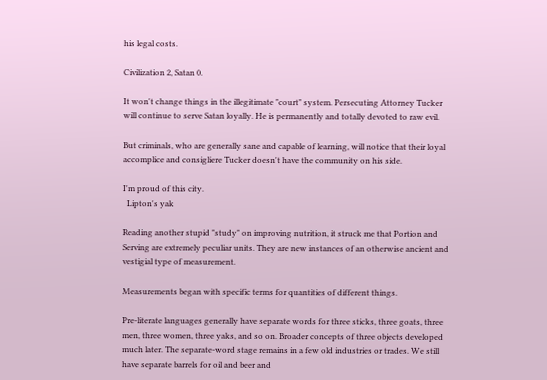his legal costs.

Civilization 2, Satan 0.

It won't change things in the illegitimate "court" system. Persecuting Attorney Tucker will continue to serve Satan loyally. He is permanently and totally devoted to raw evil.

But criminals, who are generally sane and capable of learning, will notice that their loyal accomplice and consigliere Tucker doesn't have the community on his side.

I'm proud of this city.
  Lipton's yak

Reading another stupid "study" on improving nutrition, it struck me that Portion and Serving are extremely peculiar units. They are new instances of an otherwise ancient and vestigial type of measurement.

Measurements began with specific terms for quantities of different things.

Pre-literate languages generally have separate words for three sticks, three goats, three men, three women, three yaks, and so on. Broader concepts of three objects developed much later. The separate-word stage remains in a few old industries or trades. We still have separate barrels for oil and beer and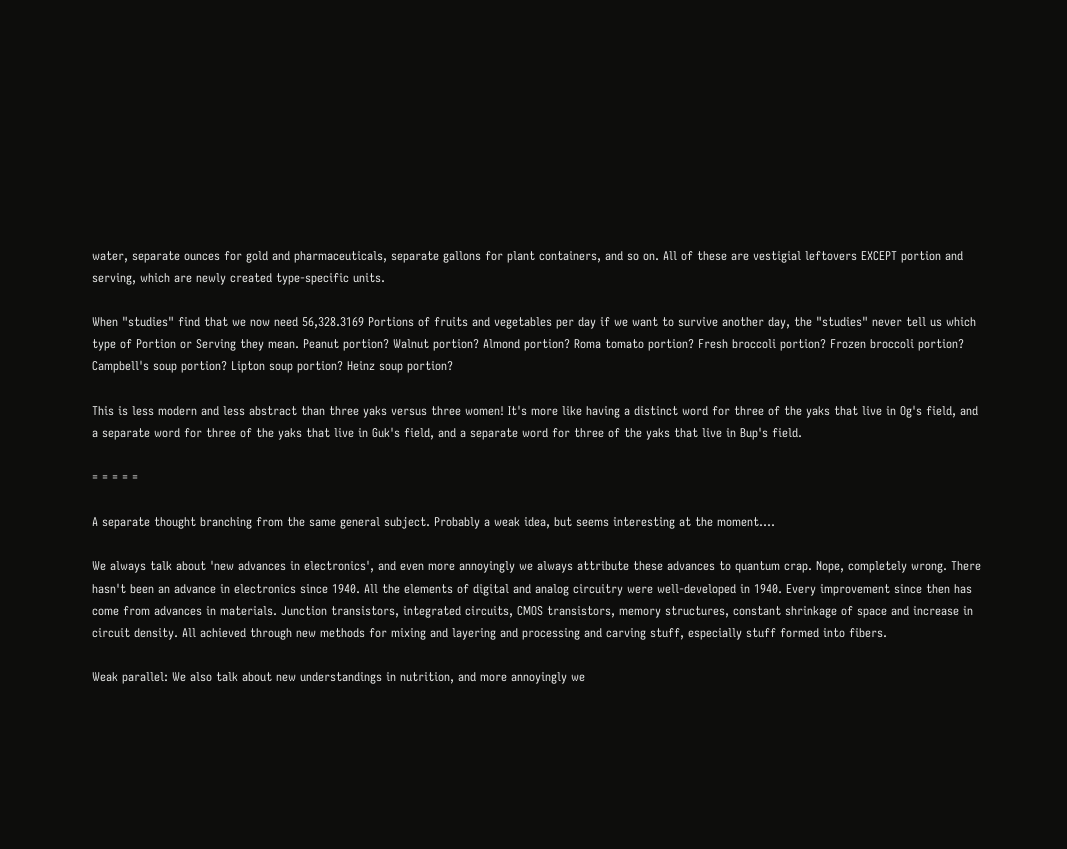water, separate ounces for gold and pharmaceuticals, separate gallons for plant containers, and so on. All of these are vestigial leftovers EXCEPT portion and serving, which are newly created type-specific units.

When "studies" find that we now need 56,328.3169 Portions of fruits and vegetables per day if we want to survive another day, the "studies" never tell us which type of Portion or Serving they mean. Peanut portion? Walnut portion? Almond portion? Roma tomato portion? Fresh broccoli portion? Frozen broccoli portion? Campbell's soup portion? Lipton soup portion? Heinz soup portion?

This is less modern and less abstract than three yaks versus three women! It's more like having a distinct word for three of the yaks that live in Og's field, and a separate word for three of the yaks that live in Guk's field, and a separate word for three of the yaks that live in Bup's field.

= = = = =

A separate thought branching from the same general subject. Probably a weak idea, but seems interesting at the moment....

We always talk about 'new advances in electronics', and even more annoyingly we always attribute these advances to quantum crap. Nope, completely wrong. There hasn't been an advance in electronics since 1940. All the elements of digital and analog circuitry were well-developed in 1940. Every improvement since then has come from advances in materials. Junction transistors, integrated circuits, CMOS transistors, memory structures, constant shrinkage of space and increase in circuit density. All achieved through new methods for mixing and layering and processing and carving stuff, especially stuff formed into fibers.

Weak parallel: We also talk about new understandings in nutrition, and more annoyingly we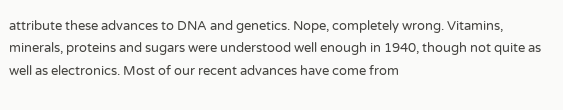attribute these advances to DNA and genetics. Nope, completely wrong. Vitamins, minerals, proteins and sugars were understood well enough in 1940, though not quite as well as electronics. Most of our recent advances have come from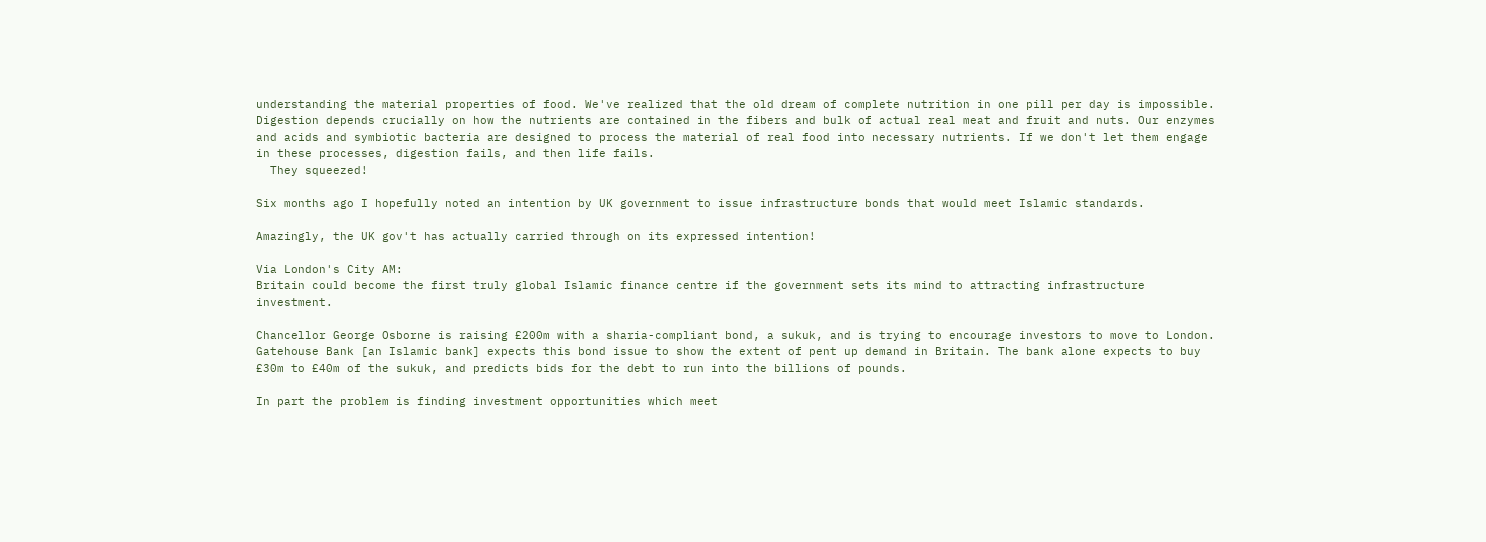understanding the material properties of food. We've realized that the old dream of complete nutrition in one pill per day is impossible. Digestion depends crucially on how the nutrients are contained in the fibers and bulk of actual real meat and fruit and nuts. Our enzymes and acids and symbiotic bacteria are designed to process the material of real food into necessary nutrients. If we don't let them engage in these processes, digestion fails, and then life fails.
  They squeezed!

Six months ago I hopefully noted an intention by UK government to issue infrastructure bonds that would meet Islamic standards.

Amazingly, the UK gov't has actually carried through on its expressed intention!

Via London's City AM:
Britain could become the first truly global Islamic finance centre if the government sets its mind to attracting infrastructure investment.

Chancellor George Osborne is raising £200m with a sharia-compliant bond, a sukuk, and is trying to encourage investors to move to London. Gatehouse Bank [an Islamic bank] expects this bond issue to show the extent of pent up demand in Britain. The bank alone expects to buy £30m to £40m of the sukuk, and predicts bids for the debt to run into the billions of pounds.

In part the problem is finding investment opportunities which meet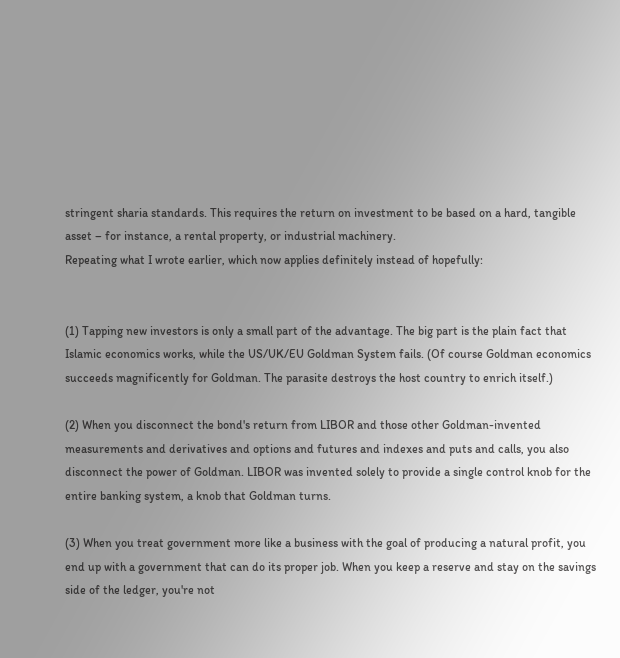stringent sharia standards. This requires the return on investment to be based on a hard, tangible asset – for instance, a rental property, or industrial machinery.
Repeating what I wrote earlier, which now applies definitely instead of hopefully:


(1) Tapping new investors is only a small part of the advantage. The big part is the plain fact that Islamic economics works, while the US/UK/EU Goldman System fails. (Of course Goldman economics succeeds magnificently for Goldman. The parasite destroys the host country to enrich itself.)

(2) When you disconnect the bond's return from LIBOR and those other Goldman-invented measurements and derivatives and options and futures and indexes and puts and calls, you also disconnect the power of Goldman. LIBOR was invented solely to provide a single control knob for the entire banking system, a knob that Goldman turns.

(3) When you treat government more like a business with the goal of producing a natural profit, you end up with a government that can do its proper job. When you keep a reserve and stay on the savings side of the ledger, you're not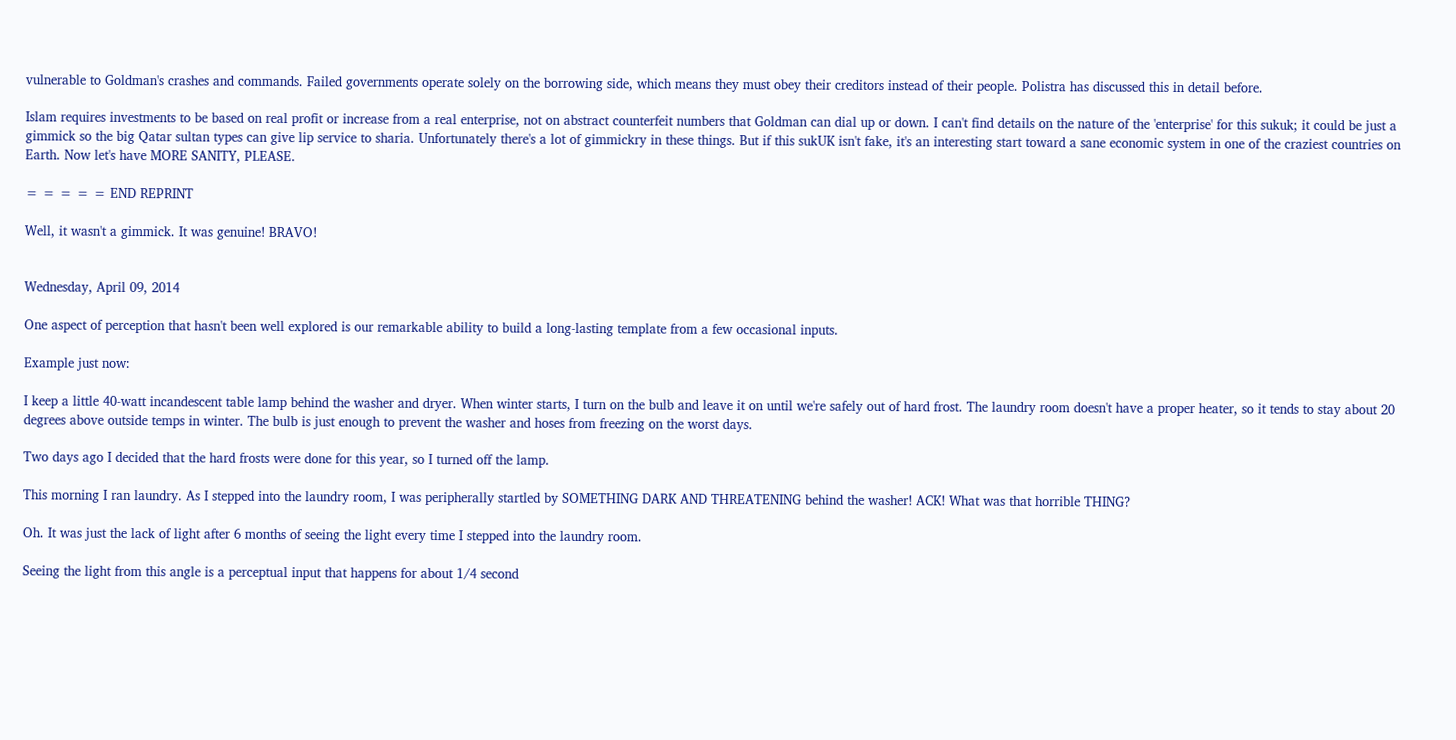vulnerable to Goldman's crashes and commands. Failed governments operate solely on the borrowing side, which means they must obey their creditors instead of their people. Polistra has discussed this in detail before.

Islam requires investments to be based on real profit or increase from a real enterprise, not on abstract counterfeit numbers that Goldman can dial up or down. I can't find details on the nature of the 'enterprise' for this sukuk; it could be just a gimmick so the big Qatar sultan types can give lip service to sharia. Unfortunately there's a lot of gimmickry in these things. But if this sukUK isn't fake, it's an interesting start toward a sane economic system in one of the craziest countries on Earth. Now let's have MORE SANITY, PLEASE.

= = = = = END REPRINT

Well, it wasn't a gimmick. It was genuine! BRAVO!


Wednesday, April 09, 2014

One aspect of perception that hasn't been well explored is our remarkable ability to build a long-lasting template from a few occasional inputs.

Example just now:

I keep a little 40-watt incandescent table lamp behind the washer and dryer. When winter starts, I turn on the bulb and leave it on until we're safely out of hard frost. The laundry room doesn't have a proper heater, so it tends to stay about 20 degrees above outside temps in winter. The bulb is just enough to prevent the washer and hoses from freezing on the worst days.

Two days ago I decided that the hard frosts were done for this year, so I turned off the lamp.

This morning I ran laundry. As I stepped into the laundry room, I was peripherally startled by SOMETHING DARK AND THREATENING behind the washer! ACK! What was that horrible THING?

Oh. It was just the lack of light after 6 months of seeing the light every time I stepped into the laundry room.

Seeing the light from this angle is a perceptual input that happens for about 1/4 second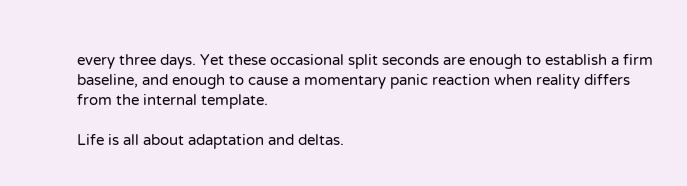every three days. Yet these occasional split seconds are enough to establish a firm baseline, and enough to cause a momentary panic reaction when reality differs from the internal template.

Life is all about adaptation and deltas.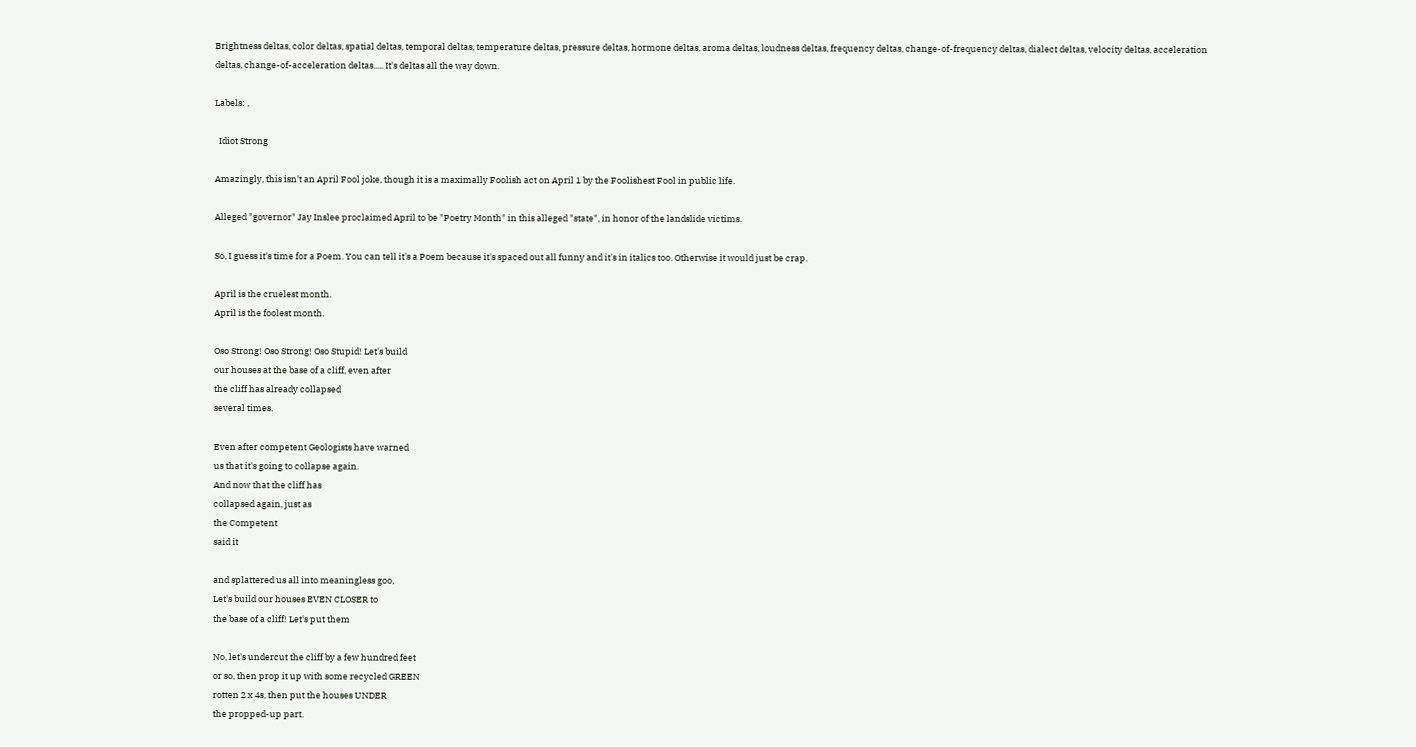Brightness deltas, color deltas, spatial deltas, temporal deltas, temperature deltas, pressure deltas, hormone deltas, aroma deltas, loudness deltas, frequency deltas, change-of-frequency deltas, dialect deltas, velocity deltas, acceleration deltas, change-of-acceleration deltas..... It's deltas all the way down.

Labels: ,

  Idiot Strong

Amazingly, this isn't an April Fool joke, though it is a maximally Foolish act on April 1 by the Foolishest Fool in public life.

Alleged "governor" Jay Inslee proclaimed April to be "Poetry Month" in this alleged "state", in honor of the landslide victims.

So, I guess it's time for a Poem. You can tell it's a Poem because it's spaced out all funny and it's in italics too. Otherwise it would just be crap.

April is the cruelest month.
April is the foolest month.

Oso Strong! Oso Strong! Oso Stupid! Let's build
our houses at the base of a cliff, even after
the cliff has already collapsed
several times.

Even after competent Geologists have warned
us that it's going to collapse again.
And now that the cliff has
collapsed again, just as
the Competent
said it

and splattered us all into meaningless goo,
Let's build our houses EVEN CLOSER to
the base of a cliff! Let's put them

No, let's undercut the cliff by a few hundred feet
or so, then prop it up with some recycled GREEN
rotten 2 x 4s, then put the houses UNDER
the propped-up part.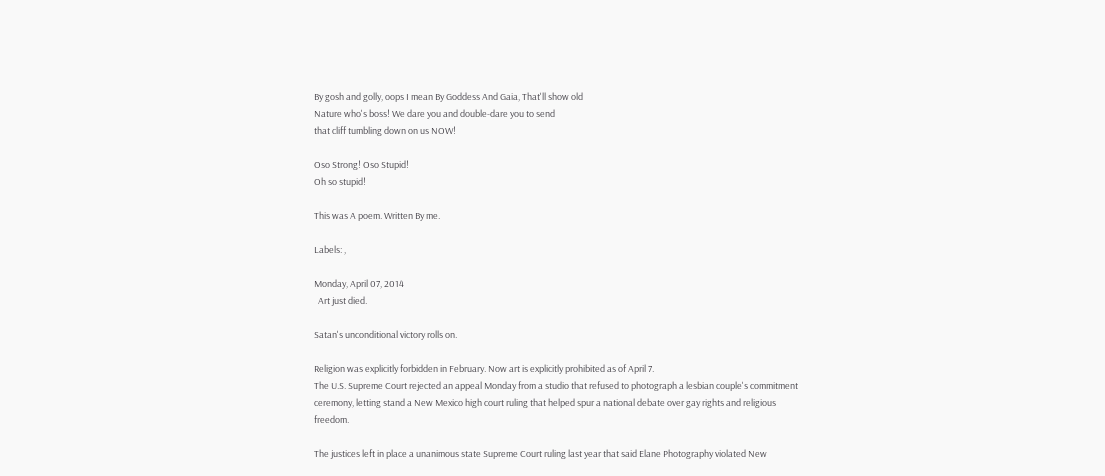By gosh and golly, oops I mean By Goddess And Gaia, That'll show old
Nature who's boss! We dare you and double-dare you to send
that cliff tumbling down on us NOW!

Oso Strong! Oso Stupid!
Oh so stupid!

This was A poem. Written By me.

Labels: ,

Monday, April 07, 2014
  Art just died.

Satan's unconditional victory rolls on.

Religion was explicitly forbidden in February. Now art is explicitly prohibited as of April 7.
The U.S. Supreme Court rejected an appeal Monday from a studio that refused to photograph a lesbian couple's commitment ceremony, letting stand a New Mexico high court ruling that helped spur a national debate over gay rights and religious freedom.

The justices left in place a unanimous state Supreme Court ruling last year that said Elane Photography violated New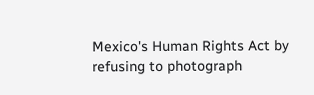Mexico's Human Rights Act by refusing to photograph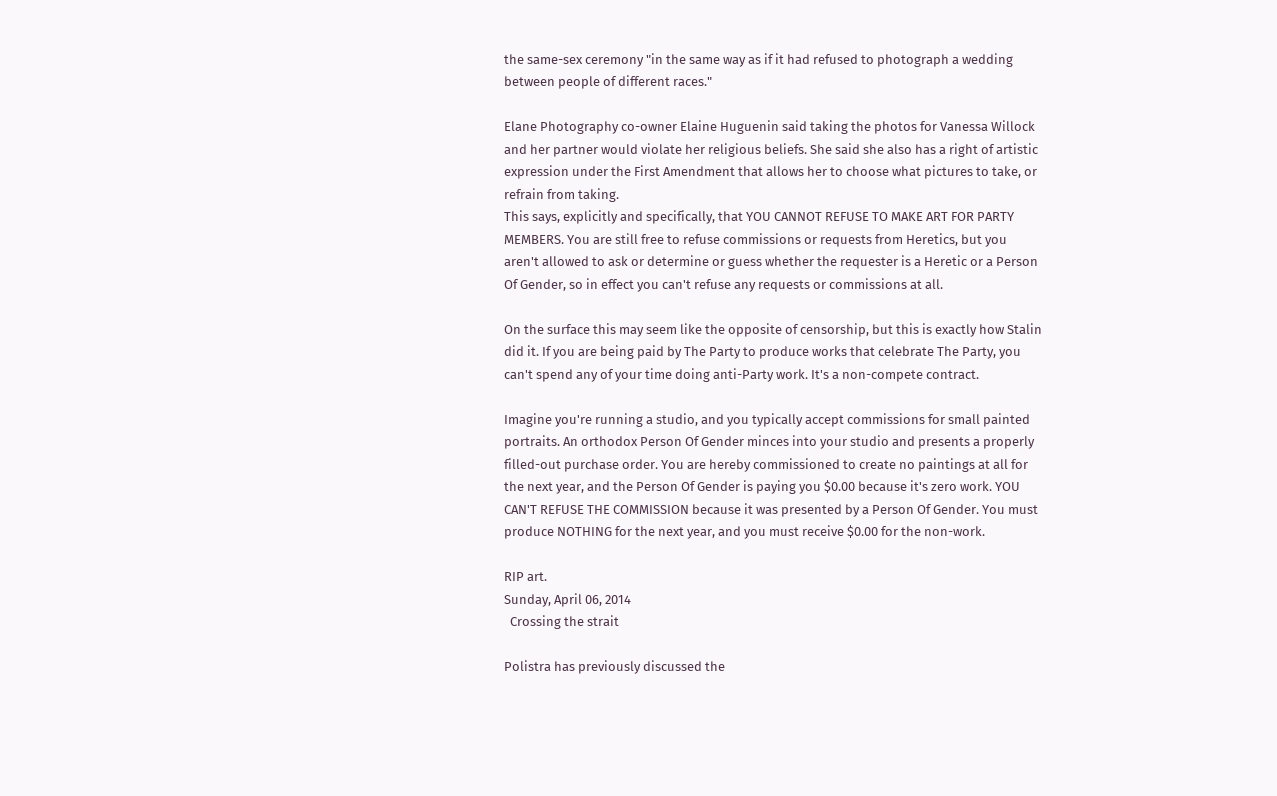the same-sex ceremony "in the same way as if it had refused to photograph a wedding between people of different races."

Elane Photography co-owner Elaine Huguenin said taking the photos for Vanessa Willock and her partner would violate her religious beliefs. She said she also has a right of artistic expression under the First Amendment that allows her to choose what pictures to take, or refrain from taking.
This says, explicitly and specifically, that YOU CANNOT REFUSE TO MAKE ART FOR PARTY MEMBERS. You are still free to refuse commissions or requests from Heretics, but you aren't allowed to ask or determine or guess whether the requester is a Heretic or a Person Of Gender, so in effect you can't refuse any requests or commissions at all.

On the surface this may seem like the opposite of censorship, but this is exactly how Stalin did it. If you are being paid by The Party to produce works that celebrate The Party, you can't spend any of your time doing anti-Party work. It's a non-compete contract.

Imagine you're running a studio, and you typically accept commissions for small painted portraits. An orthodox Person Of Gender minces into your studio and presents a properly filled-out purchase order. You are hereby commissioned to create no paintings at all for the next year, and the Person Of Gender is paying you $0.00 because it's zero work. YOU CAN'T REFUSE THE COMMISSION because it was presented by a Person Of Gender. You must produce NOTHING for the next year, and you must receive $0.00 for the non-work.

RIP art.
Sunday, April 06, 2014
  Crossing the strait

Polistra has previously discussed the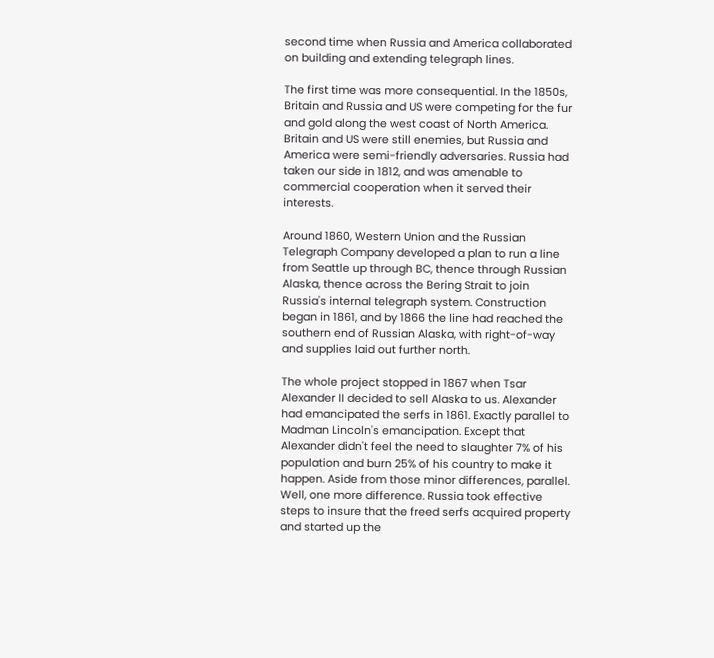second time when Russia and America collaborated on building and extending telegraph lines.

The first time was more consequential. In the 1850s, Britain and Russia and US were competing for the fur and gold along the west coast of North America. Britain and US were still enemies, but Russia and America were semi-friendly adversaries. Russia had taken our side in 1812, and was amenable to commercial cooperation when it served their interests.

Around 1860, Western Union and the Russian Telegraph Company developed a plan to run a line from Seattle up through BC, thence through Russian Alaska, thence across the Bering Strait to join Russia's internal telegraph system. Construction began in 1861, and by 1866 the line had reached the southern end of Russian Alaska, with right-of-way and supplies laid out further north.

The whole project stopped in 1867 when Tsar Alexander II decided to sell Alaska to us. Alexander had emancipated the serfs in 1861. Exactly parallel to Madman Lincoln's emancipation. Except that Alexander didn't feel the need to slaughter 7% of his population and burn 25% of his country to make it happen. Aside from those minor differences, parallel. Well, one more difference. Russia took effective steps to insure that the freed serfs acquired property and started up the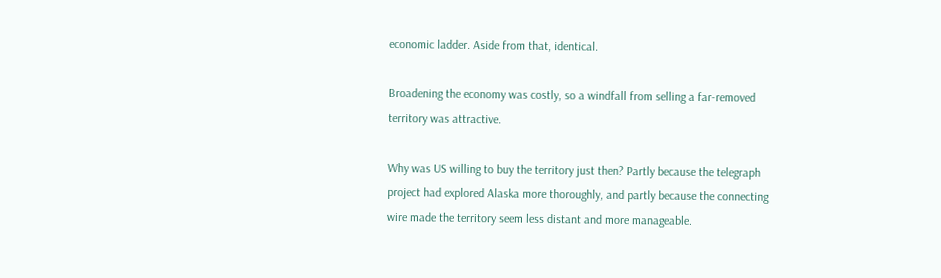economic ladder. Aside from that, identical.

Broadening the economy was costly, so a windfall from selling a far-removed territory was attractive.

Why was US willing to buy the territory just then? Partly because the telegraph project had explored Alaska more thoroughly, and partly because the connecting wire made the territory seem less distant and more manageable.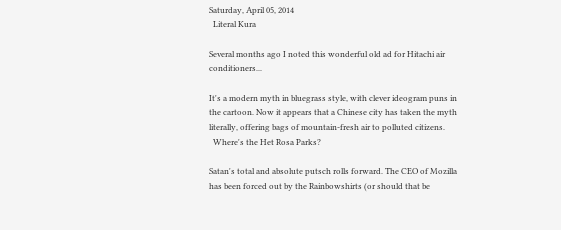Saturday, April 05, 2014
  Literal Kura

Several months ago I noted this wonderful old ad for Hitachi air conditioners...

It's a modern myth in bluegrass style, with clever ideogram puns in the cartoon. Now it appears that a Chinese city has taken the myth literally, offering bags of mountain-fresh air to polluted citizens.
  Where's the Het Rosa Parks?

Satan's total and absolute putsch rolls forward. The CEO of Mozilla has been forced out by the Rainbowshirts (or should that be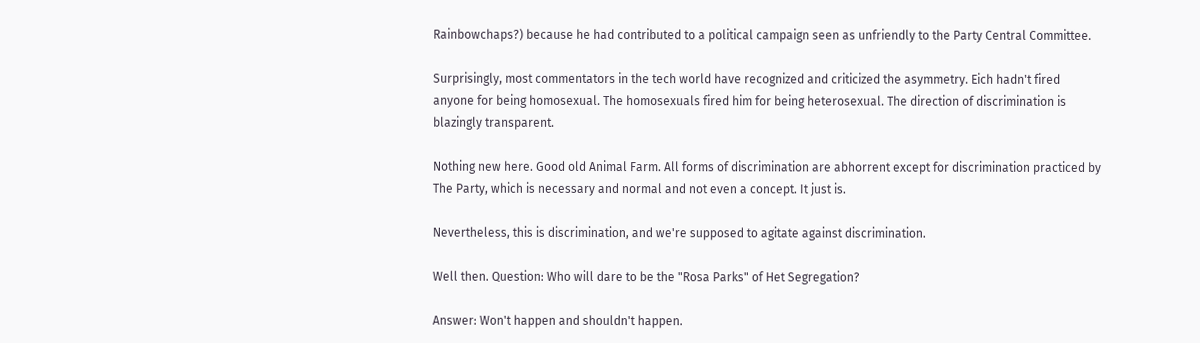Rainbowchaps?) because he had contributed to a political campaign seen as unfriendly to the Party Central Committee.

Surprisingly, most commentators in the tech world have recognized and criticized the asymmetry. Eich hadn't fired anyone for being homosexual. The homosexuals fired him for being heterosexual. The direction of discrimination is blazingly transparent.

Nothing new here. Good old Animal Farm. All forms of discrimination are abhorrent except for discrimination practiced by The Party, which is necessary and normal and not even a concept. It just is.

Nevertheless, this is discrimination, and we're supposed to agitate against discrimination.

Well then. Question: Who will dare to be the "Rosa Parks" of Het Segregation?

Answer: Won't happen and shouldn't happen.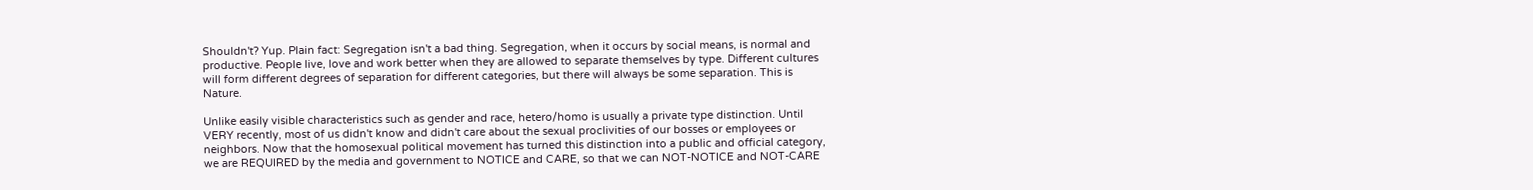Shouldn't? Yup. Plain fact: Segregation isn't a bad thing. Segregation, when it occurs by social means, is normal and productive. People live, love and work better when they are allowed to separate themselves by type. Different cultures will form different degrees of separation for different categories, but there will always be some separation. This is Nature.

Unlike easily visible characteristics such as gender and race, hetero/homo is usually a private type distinction. Until VERY recently, most of us didn't know and didn't care about the sexual proclivities of our bosses or employees or neighbors. Now that the homosexual political movement has turned this distinction into a public and official category, we are REQUIRED by the media and government to NOTICE and CARE, so that we can NOT-NOTICE and NOT-CARE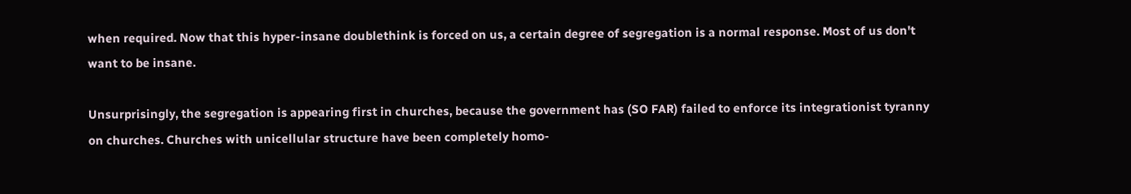when required. Now that this hyper-insane doublethink is forced on us, a certain degree of segregation is a normal response. Most of us don't want to be insane.

Unsurprisingly, the segregation is appearing first in churches, because the government has (SO FAR) failed to enforce its integrationist tyranny on churches. Churches with unicellular structure have been completely homo-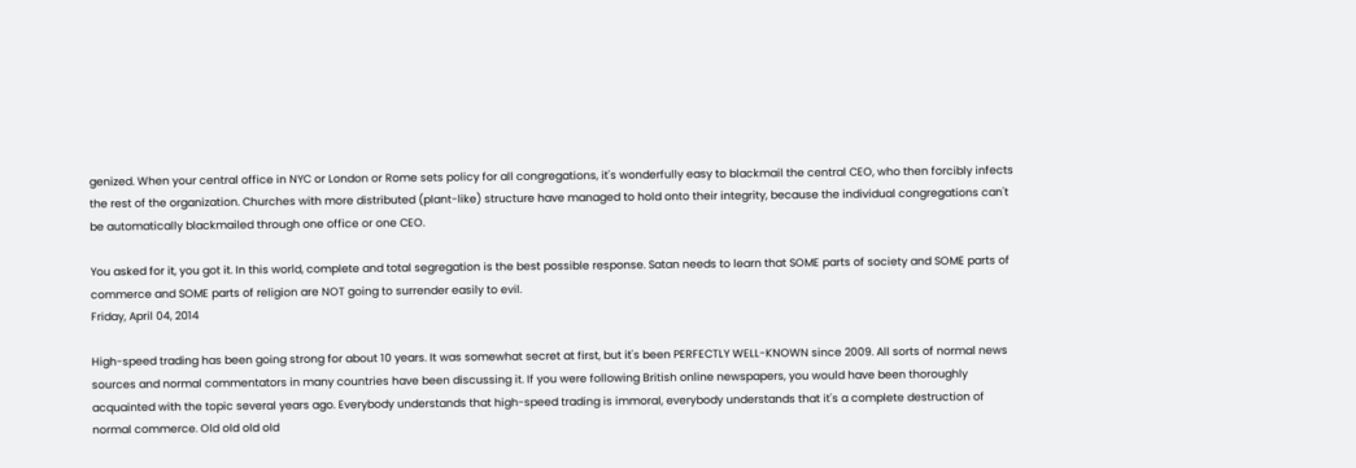genized. When your central office in NYC or London or Rome sets policy for all congregations, it's wonderfully easy to blackmail the central CEO, who then forcibly infects the rest of the organization. Churches with more distributed (plant-like) structure have managed to hold onto their integrity, because the individual congregations can't be automatically blackmailed through one office or one CEO.

You asked for it, you got it. In this world, complete and total segregation is the best possible response. Satan needs to learn that SOME parts of society and SOME parts of commerce and SOME parts of religion are NOT going to surrender easily to evil.
Friday, April 04, 2014

High-speed trading has been going strong for about 10 years. It was somewhat secret at first, but it's been PERFECTLY WELL-KNOWN since 2009. All sorts of normal news sources and normal commentators in many countries have been discussing it. If you were following British online newspapers, you would have been thoroughly acquainted with the topic several years ago. Everybody understands that high-speed trading is immoral, everybody understands that it's a complete destruction of normal commerce. Old old old old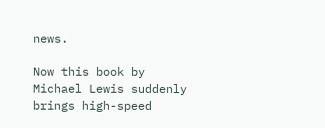news.

Now this book by Michael Lewis suddenly brings high-speed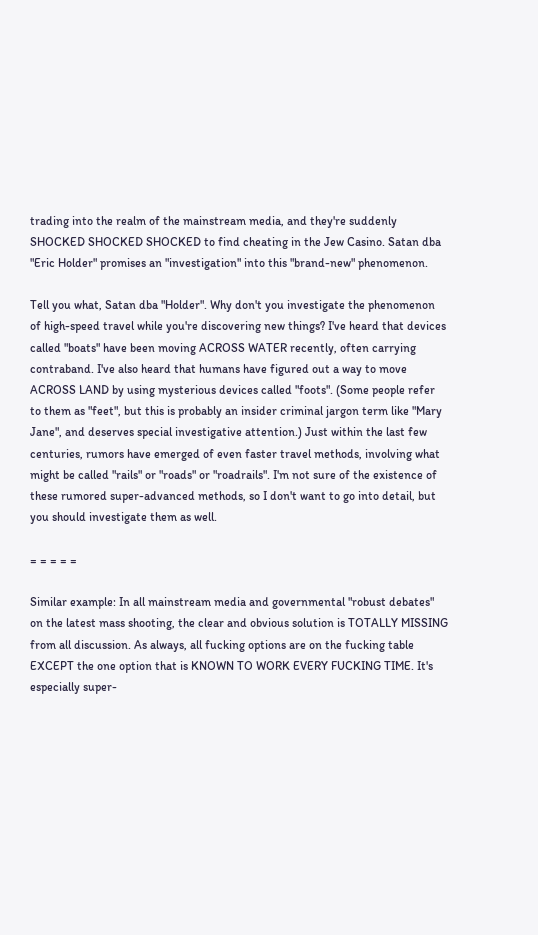trading into the realm of the mainstream media, and they're suddenly SHOCKED SHOCKED SHOCKED to find cheating in the Jew Casino. Satan dba "Eric Holder" promises an "investigation" into this "brand-new" phenomenon.

Tell you what, Satan dba "Holder". Why don't you investigate the phenomenon of high-speed travel while you're discovering new things? I've heard that devices called "boats" have been moving ACROSS WATER recently, often carrying contraband. I've also heard that humans have figured out a way to move ACROSS LAND by using mysterious devices called "foots". (Some people refer to them as "feet", but this is probably an insider criminal jargon term like "Mary Jane", and deserves special investigative attention.) Just within the last few centuries, rumors have emerged of even faster travel methods, involving what might be called "rails" or "roads" or "roadrails". I'm not sure of the existence of these rumored super-advanced methods, so I don't want to go into detail, but you should investigate them as well.

= = = = =

Similar example: In all mainstream media and governmental "robust debates" on the latest mass shooting, the clear and obvious solution is TOTALLY MISSING from all discussion. As always, all fucking options are on the fucking table EXCEPT the one option that is KNOWN TO WORK EVERY FUCKING TIME. It's especially super-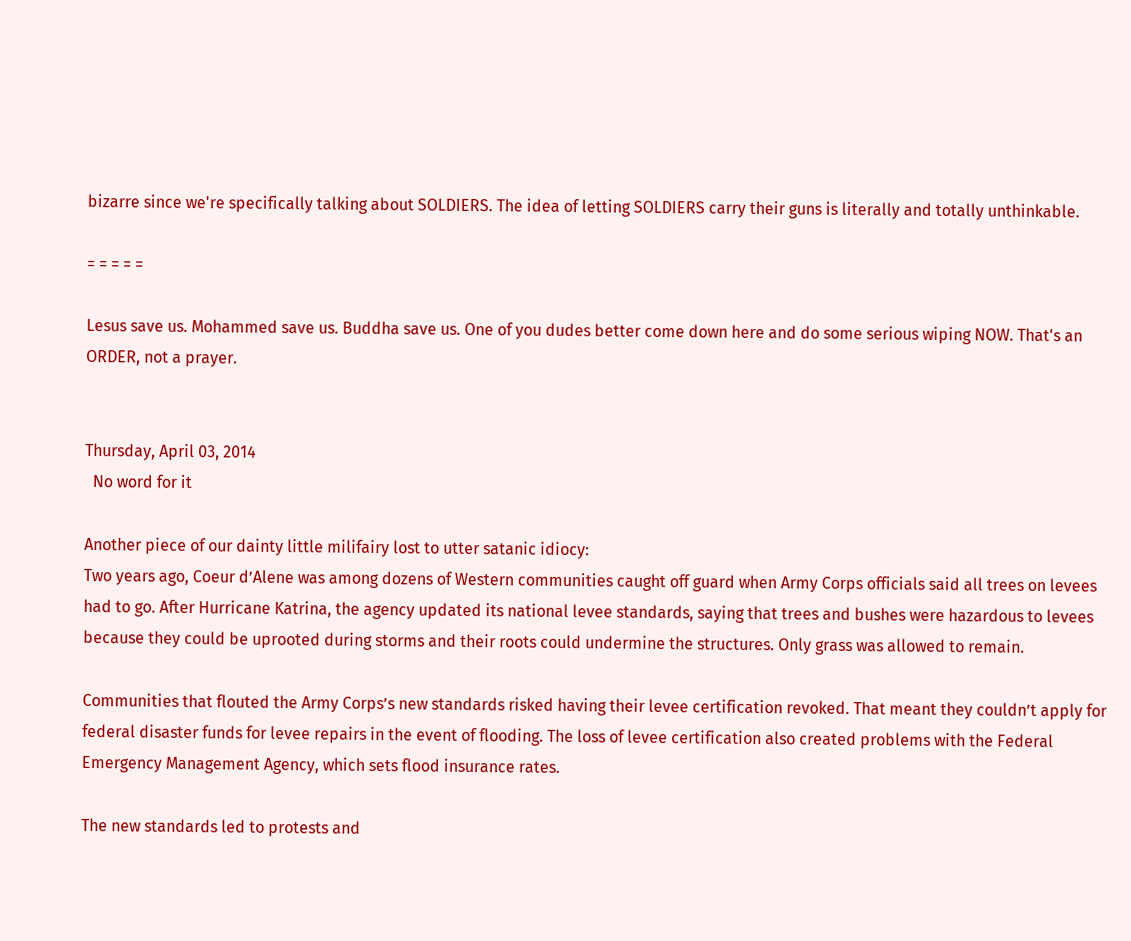bizarre since we're specifically talking about SOLDIERS. The idea of letting SOLDIERS carry their guns is literally and totally unthinkable.

= = = = =

Lesus save us. Mohammed save us. Buddha save us. One of you dudes better come down here and do some serious wiping NOW. That's an ORDER, not a prayer.


Thursday, April 03, 2014
  No word for it

Another piece of our dainty little milifairy lost to utter satanic idiocy:
Two years ago, Coeur d’Alene was among dozens of Western communities caught off guard when Army Corps officials said all trees on levees had to go. After Hurricane Katrina, the agency updated its national levee standards, saying that trees and bushes were hazardous to levees because they could be uprooted during storms and their roots could undermine the structures. Only grass was allowed to remain.

Communities that flouted the Army Corps’s new standards risked having their levee certification revoked. That meant they couldn’t apply for federal disaster funds for levee repairs in the event of flooding. The loss of levee certification also created problems with the Federal Emergency Management Agency, which sets flood insurance rates.

The new standards led to protests and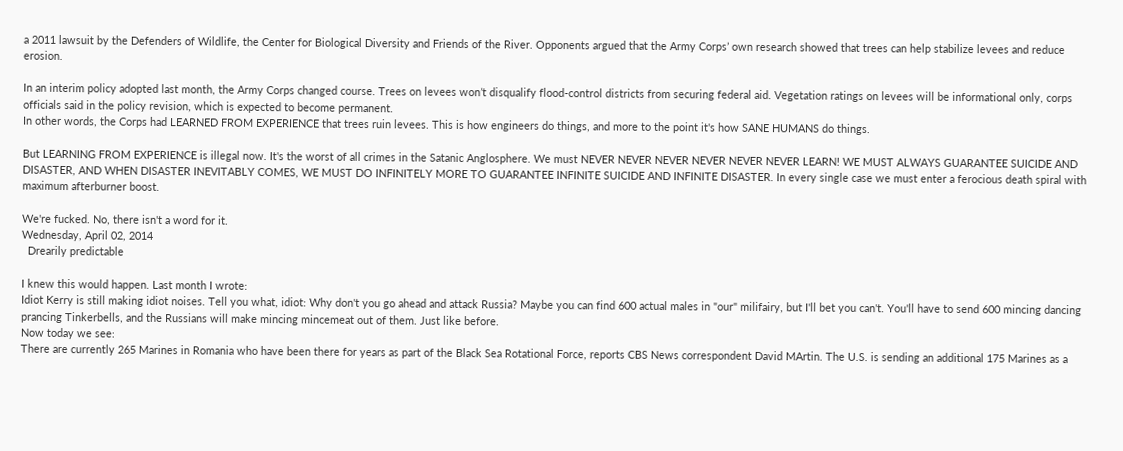a 2011 lawsuit by the Defenders of Wildlife, the Center for Biological Diversity and Friends of the River. Opponents argued that the Army Corps’ own research showed that trees can help stabilize levees and reduce erosion.

In an interim policy adopted last month, the Army Corps changed course. Trees on levees won’t disqualify flood-control districts from securing federal aid. Vegetation ratings on levees will be informational only, corps officials said in the policy revision, which is expected to become permanent.
In other words, the Corps had LEARNED FROM EXPERIENCE that trees ruin levees. This is how engineers do things, and more to the point it's how SANE HUMANS do things.

But LEARNING FROM EXPERIENCE is illegal now. It's the worst of all crimes in the Satanic Anglosphere. We must NEVER NEVER NEVER NEVER NEVER NEVER LEARN! WE MUST ALWAYS GUARANTEE SUICIDE AND DISASTER, AND WHEN DISASTER INEVITABLY COMES, WE MUST DO INFINITELY MORE TO GUARANTEE INFINITE SUICIDE AND INFINITE DISASTER. In every single case we must enter a ferocious death spiral with maximum afterburner boost.

We're fucked. No, there isn't a word for it.
Wednesday, April 02, 2014
  Drearily predictable

I knew this would happen. Last month I wrote:
Idiot Kerry is still making idiot noises. Tell you what, idiot: Why don't you go ahead and attack Russia? Maybe you can find 600 actual males in "our" milifairy, but I'll bet you can't. You'll have to send 600 mincing dancing prancing Tinkerbells, and the Russians will make mincing mincemeat out of them. Just like before.
Now today we see:
There are currently 265 Marines in Romania who have been there for years as part of the Black Sea Rotational Force, reports CBS News correspondent David MArtin. The U.S. is sending an additional 175 Marines as a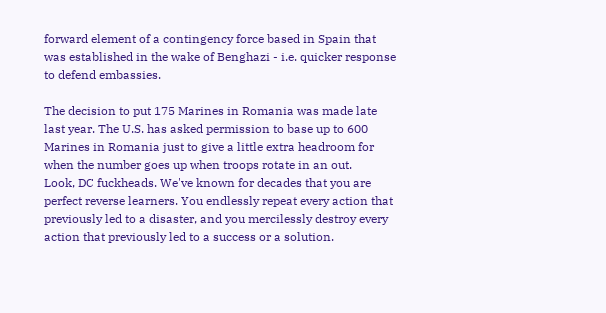forward element of a contingency force based in Spain that was established in the wake of Benghazi - i.e. quicker response to defend embassies.

The decision to put 175 Marines in Romania was made late last year. The U.S. has asked permission to base up to 600 Marines in Romania just to give a little extra headroom for when the number goes up when troops rotate in an out.
Look, DC fuckheads. We've known for decades that you are perfect reverse learners. You endlessly repeat every action that previously led to a disaster, and you mercilessly destroy every action that previously led to a success or a solution.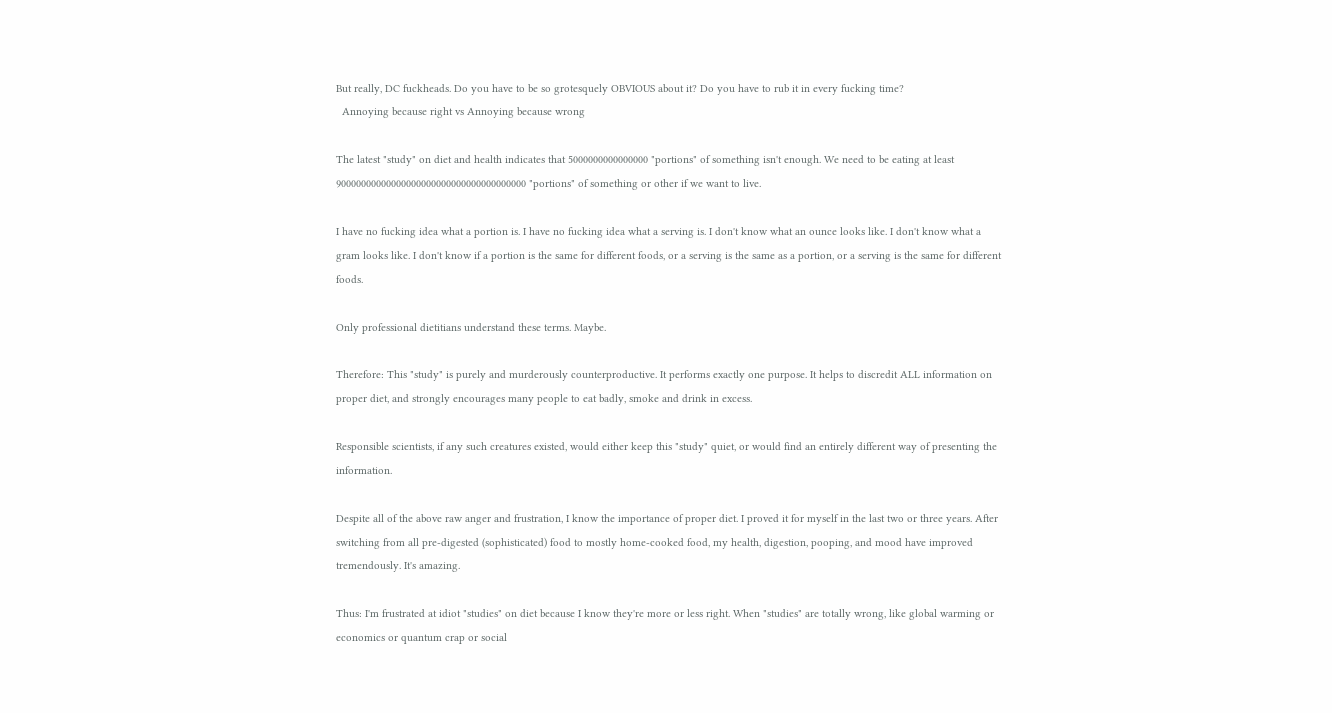But really, DC fuckheads. Do you have to be so grotesquely OBVIOUS about it? Do you have to rub it in every fucking time?
  Annoying because right vs Annoying because wrong

The latest "study" on diet and health indicates that 5000000000000000 "portions" of something isn't enough. We need to be eating at least 90000000000000000000000000000000000000 "portions" of something or other if we want to live.

I have no fucking idea what a portion is. I have no fucking idea what a serving is. I don't know what an ounce looks like. I don't know what a gram looks like. I don't know if a portion is the same for different foods, or a serving is the same as a portion, or a serving is the same for different foods.

Only professional dietitians understand these terms. Maybe.

Therefore: This "study" is purely and murderously counterproductive. It performs exactly one purpose. It helps to discredit ALL information on proper diet, and strongly encourages many people to eat badly, smoke and drink in excess.

Responsible scientists, if any such creatures existed, would either keep this "study" quiet, or would find an entirely different way of presenting the information.

Despite all of the above raw anger and frustration, I know the importance of proper diet. I proved it for myself in the last two or three years. After switching from all pre-digested (sophisticated) food to mostly home-cooked food, my health, digestion, pooping, and mood have improved tremendously. It's amazing.

Thus: I'm frustrated at idiot "studies" on diet because I know they're more or less right. When "studies" are totally wrong, like global warming or economics or quantum crap or social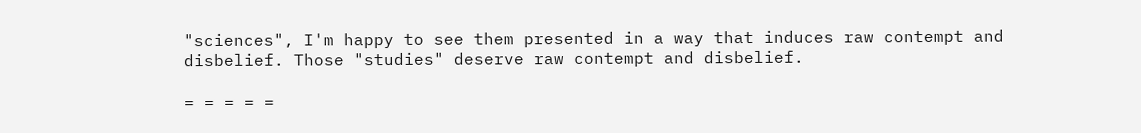"sciences", I'm happy to see them presented in a way that induces raw contempt and disbelief. Those "studies" deserve raw contempt and disbelief.

= = = = =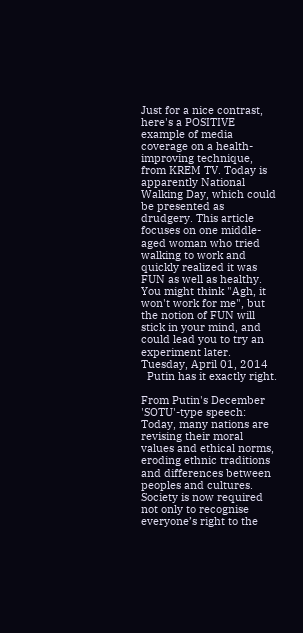Just for a nice contrast, here's a POSITIVE example of media coverage on a health-improving technique, from KREM TV. Today is apparently National Walking Day, which could be presented as drudgery. This article focuses on one middle-aged woman who tried walking to work and quickly realized it was FUN as well as healthy. You might think "Agh, it won't work for me", but the notion of FUN will stick in your mind, and could lead you to try an experiment later.
Tuesday, April 01, 2014
  Putin has it exactly right.

From Putin's December 'SOTU'-type speech:
Today, many nations are revising their moral values and ethical norms, eroding ethnic traditions and differences between peoples and cultures. Society is now required not only to recognise everyone’s right to the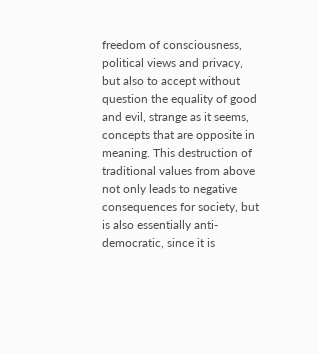freedom of consciousness, political views and privacy, but also to accept without question the equality of good and evil, strange as it seems, concepts that are opposite in meaning. This destruction of traditional values from above not only leads to negative consequences for society, but is also essentially anti-democratic, since it is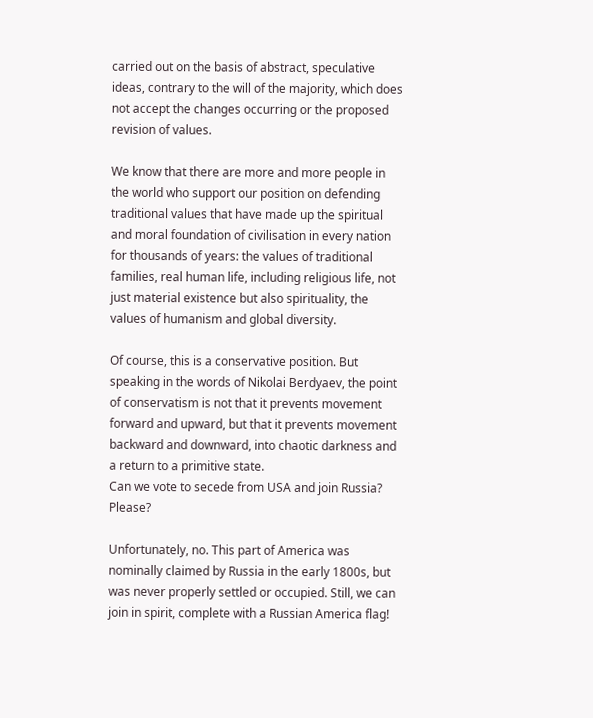carried out on the basis of abstract, speculative ideas, contrary to the will of the majority, which does not accept the changes occurring or the proposed revision of values.

We know that there are more and more people in the world who support our position on defending traditional values that have made up the spiritual and moral foundation of civilisation in every nation for thousands of years: the values of traditional families, real human life, including religious life, not just material existence but also spirituality, the values of humanism and global diversity.

Of course, this is a conservative position. But speaking in the words of Nikolai Berdyaev, the point of conservatism is not that it prevents movement forward and upward, but that it prevents movement backward and downward, into chaotic darkness and a return to a primitive state.
Can we vote to secede from USA and join Russia? Please?

Unfortunately, no. This part of America was nominally claimed by Russia in the early 1800s, but was never properly settled or occupied. Still, we can join in spirit, complete with a Russian America flag!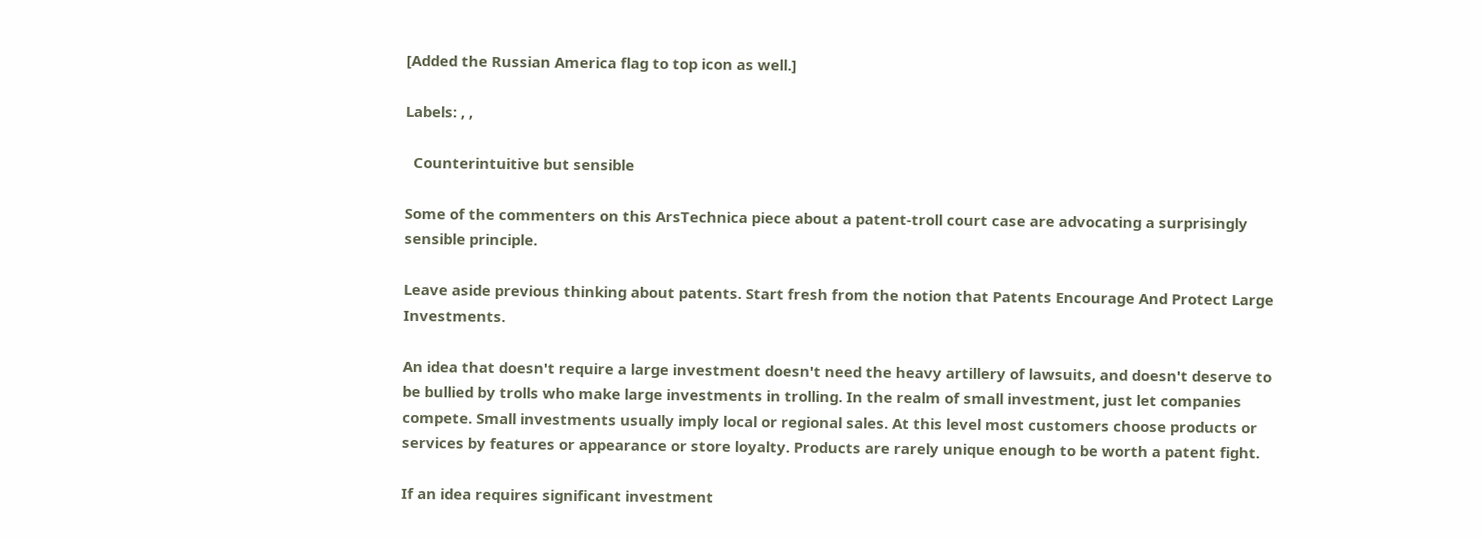[Added the Russian America flag to top icon as well.]

Labels: , ,

  Counterintuitive but sensible

Some of the commenters on this ArsTechnica piece about a patent-troll court case are advocating a surprisingly sensible principle.

Leave aside previous thinking about patents. Start fresh from the notion that Patents Encourage And Protect Large Investments.

An idea that doesn't require a large investment doesn't need the heavy artillery of lawsuits, and doesn't deserve to be bullied by trolls who make large investments in trolling. In the realm of small investment, just let companies compete. Small investments usually imply local or regional sales. At this level most customers choose products or services by features or appearance or store loyalty. Products are rarely unique enough to be worth a patent fight.

If an idea requires significant investment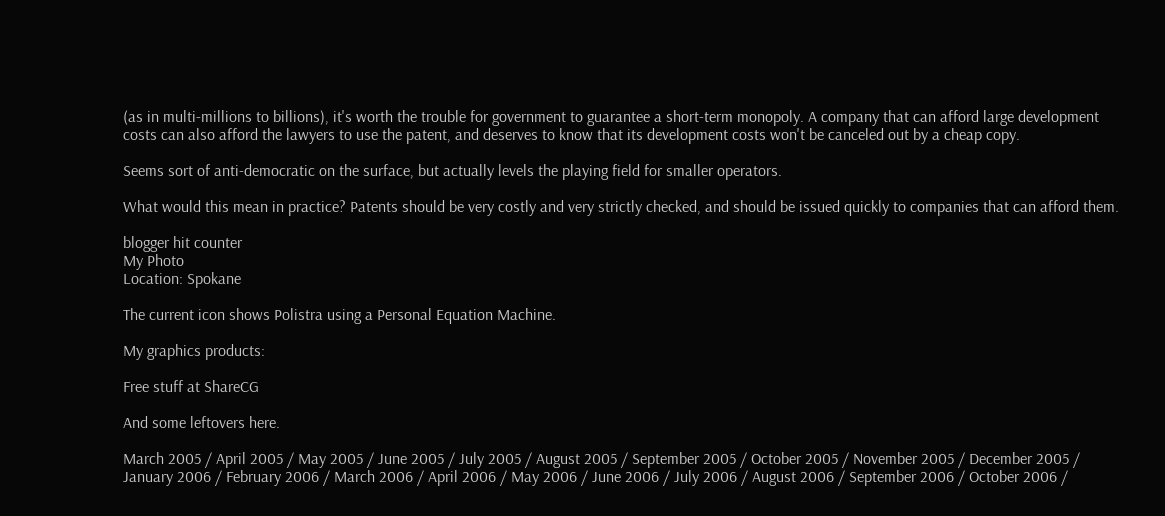(as in multi-millions to billions), it's worth the trouble for government to guarantee a short-term monopoly. A company that can afford large development costs can also afford the lawyers to use the patent, and deserves to know that its development costs won't be canceled out by a cheap copy.

Seems sort of anti-democratic on the surface, but actually levels the playing field for smaller operators.

What would this mean in practice? Patents should be very costly and very strictly checked, and should be issued quickly to companies that can afford them.

blogger hit counter
My Photo
Location: Spokane

The current icon shows Polistra using a Personal Equation Machine.

My graphics products:

Free stuff at ShareCG

And some leftovers here.

March 2005 / April 2005 / May 2005 / June 2005 / July 2005 / August 2005 / September 2005 / October 2005 / November 2005 / December 2005 / January 2006 / February 2006 / March 2006 / April 2006 / May 2006 / June 2006 / July 2006 / August 2006 / September 2006 / October 2006 /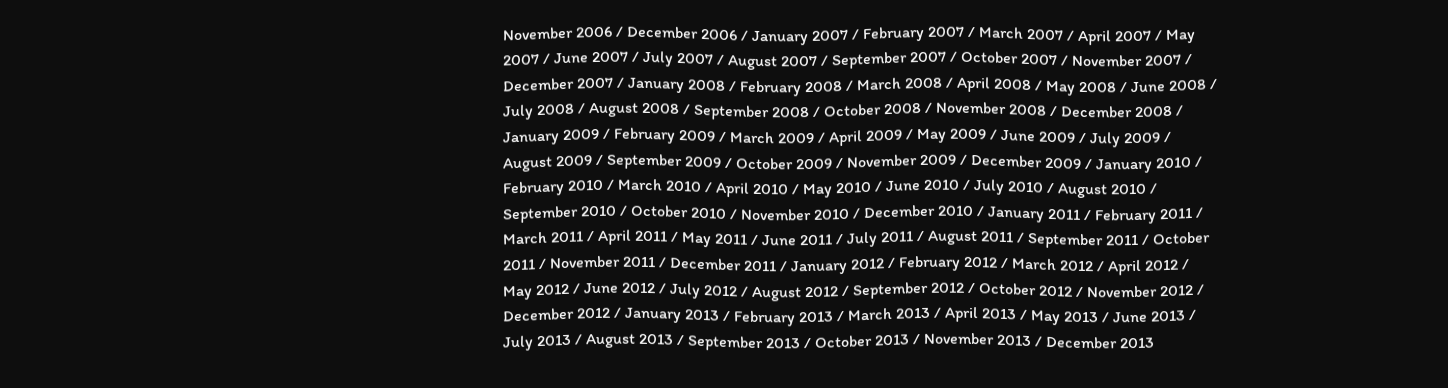November 2006 / December 2006 / January 2007 / February 2007 / March 2007 / April 2007 / May 2007 / June 2007 / July 2007 / August 2007 / September 2007 / October 2007 / November 2007 / December 2007 / January 2008 / February 2008 / March 2008 / April 2008 / May 2008 / June 2008 / July 2008 / August 2008 / September 2008 / October 2008 / November 2008 / December 2008 / January 2009 / February 2009 / March 2009 / April 2009 / May 2009 / June 2009 / July 2009 / August 2009 / September 2009 / October 2009 / November 2009 / December 2009 / January 2010 / February 2010 / March 2010 / April 2010 / May 2010 / June 2010 / July 2010 / August 2010 / September 2010 / October 2010 / November 2010 / December 2010 / January 2011 / February 2011 / March 2011 / April 2011 / May 2011 / June 2011 / July 2011 / August 2011 / September 2011 / October 2011 / November 2011 / December 2011 / January 2012 / February 2012 / March 2012 / April 2012 / May 2012 / June 2012 / July 2012 / August 2012 / September 2012 / October 2012 / November 2012 / December 2012 / January 2013 / February 2013 / March 2013 / April 2013 / May 2013 / June 2013 / July 2013 / August 2013 / September 2013 / October 2013 / November 2013 / December 2013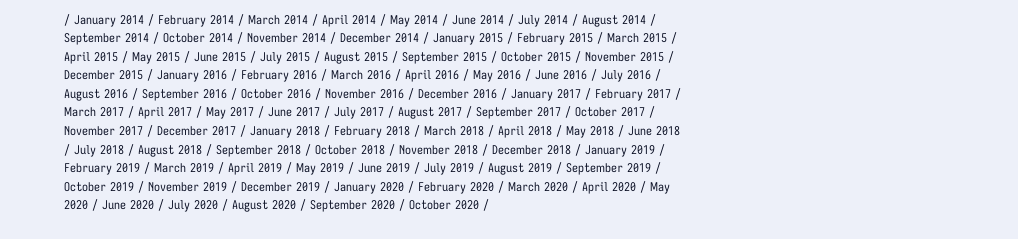/ January 2014 / February 2014 / March 2014 / April 2014 / May 2014 / June 2014 / July 2014 / August 2014 / September 2014 / October 2014 / November 2014 / December 2014 / January 2015 / February 2015 / March 2015 / April 2015 / May 2015 / June 2015 / July 2015 / August 2015 / September 2015 / October 2015 / November 2015 / December 2015 / January 2016 / February 2016 / March 2016 / April 2016 / May 2016 / June 2016 / July 2016 / August 2016 / September 2016 / October 2016 / November 2016 / December 2016 / January 2017 / February 2017 / March 2017 / April 2017 / May 2017 / June 2017 / July 2017 / August 2017 / September 2017 / October 2017 / November 2017 / December 2017 / January 2018 / February 2018 / March 2018 / April 2018 / May 2018 / June 2018 / July 2018 / August 2018 / September 2018 / October 2018 / November 2018 / December 2018 / January 2019 / February 2019 / March 2019 / April 2019 / May 2019 / June 2019 / July 2019 / August 2019 / September 2019 / October 2019 / November 2019 / December 2019 / January 2020 / February 2020 / March 2020 / April 2020 / May 2020 / June 2020 / July 2020 / August 2020 / September 2020 / October 2020 /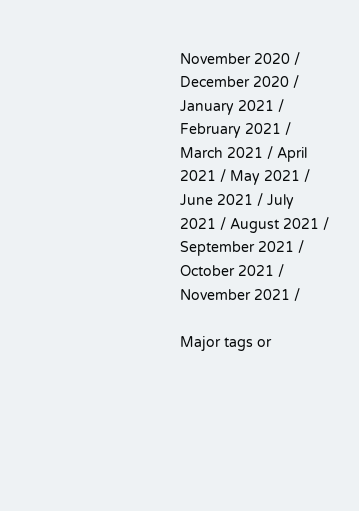November 2020 / December 2020 / January 2021 / February 2021 / March 2021 / April 2021 / May 2021 / June 2021 / July 2021 / August 2021 / September 2021 / October 2021 / November 2021 /

Major tags or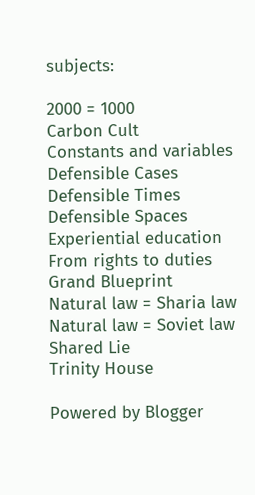subjects:

2000 = 1000
Carbon Cult
Constants and variables
Defensible Cases
Defensible Times
Defensible Spaces
Experiential education
From rights to duties
Grand Blueprint
Natural law = Sharia law
Natural law = Soviet law
Shared Lie
Trinity House

Powered by Blogger